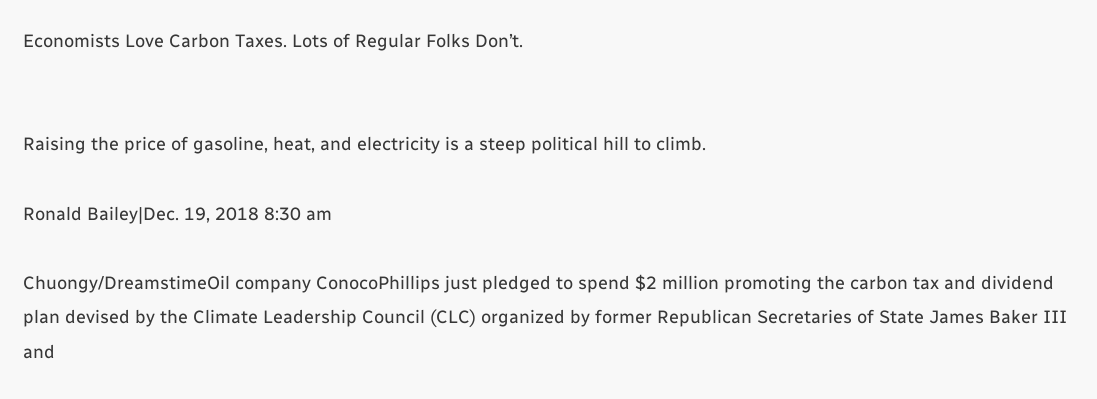Economists Love Carbon Taxes. Lots of Regular Folks Don’t.


Raising the price of gasoline, heat, and electricity is a steep political hill to climb.

Ronald Bailey|Dec. 19, 2018 8:30 am

Chuongy/DreamstimeOil company ConocoPhillips just pledged to spend $2 million promoting the carbon tax and dividend plan devised by the Climate Leadership Council (CLC) organized by former Republican Secretaries of State James Baker III and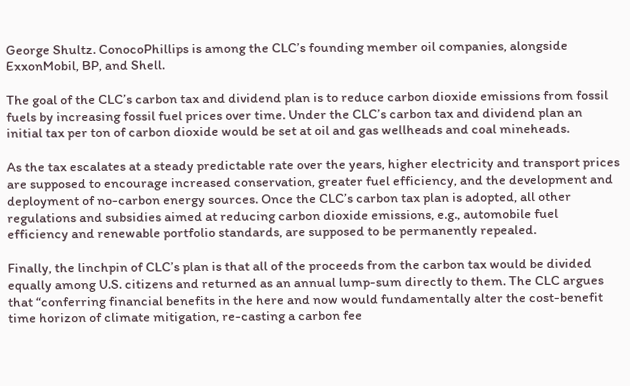George Shultz. ConocoPhillips is among the CLC’s founding member oil companies, alongside ExxonMobil, BP, and Shell.

The goal of the CLC’s carbon tax and dividend plan is to reduce carbon dioxide emissions from fossil fuels by increasing fossil fuel prices over time. Under the CLC’s carbon tax and dividend plan an initial tax per ton of carbon dioxide would be set at oil and gas wellheads and coal mineheads.

As the tax escalates at a steady predictable rate over the years, higher electricity and transport prices are supposed to encourage increased conservation, greater fuel efficiency, and the development and deployment of no-carbon energy sources. Once the CLC’s carbon tax plan is adopted, all other regulations and subsidies aimed at reducing carbon dioxide emissions, e.g., automobile fuel efficiency and renewable portfolio standards, are supposed to be permanently repealed.

Finally, the linchpin of CLC’s plan is that all of the proceeds from the carbon tax would be divided equally among U.S. citizens and returned as an annual lump-sum directly to them. The CLC argues that “conferring financial benefits in the here and now would fundamentally alter the cost-benefit time horizon of climate mitigation, re-casting a carbon fee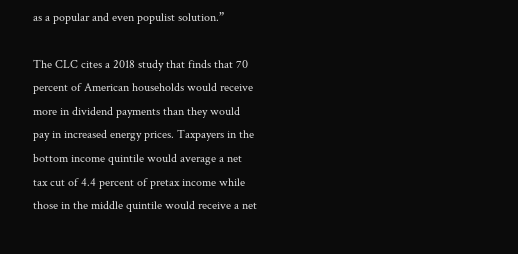as a popular and even populist solution.”

The CLC cites a 2018 study that finds that 70 percent of American households would receive more in dividend payments than they would pay in increased energy prices. Taxpayers in the bottom income quintile would average a net tax cut of 4.4 percent of pretax income while those in the middle quintile would receive a net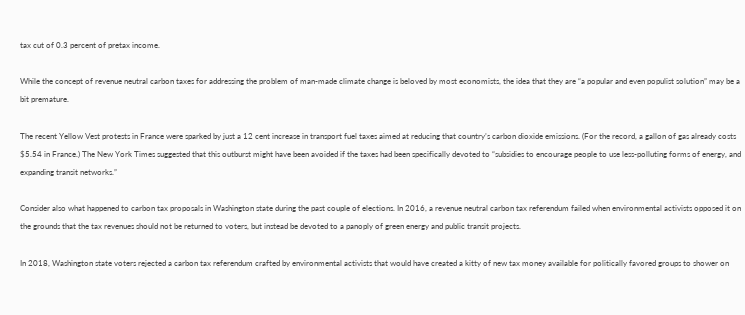tax cut of 0.3 percent of pretax income.

While the concept of revenue neutral carbon taxes for addressing the problem of man-made climate change is beloved by most economists, the idea that they are “a popular and even populist solution” may be a bit premature.

The recent Yellow Vest protests in France were sparked by just a 12 cent increase in transport fuel taxes aimed at reducing that country’s carbon dioxide emissions. (For the record, a gallon of gas already costs $5.54 in France.) The New York Times suggested that this outburst might have been avoided if the taxes had been specifically devoted to “subsidies to encourage people to use less-polluting forms of energy, and expanding transit networks.”

Consider also what happened to carbon tax proposals in Washington state during the past couple of elections. In 2016, a revenue neutral carbon tax referendum failed when environmental activists opposed it on the grounds that the tax revenues should not be returned to voters, but instead be devoted to a panoply of green energy and public transit projects.

In 2018, Washington state voters rejected a carbon tax referendum crafted by environmental activists that would have created a kitty of new tax money available for politically favored groups to shower on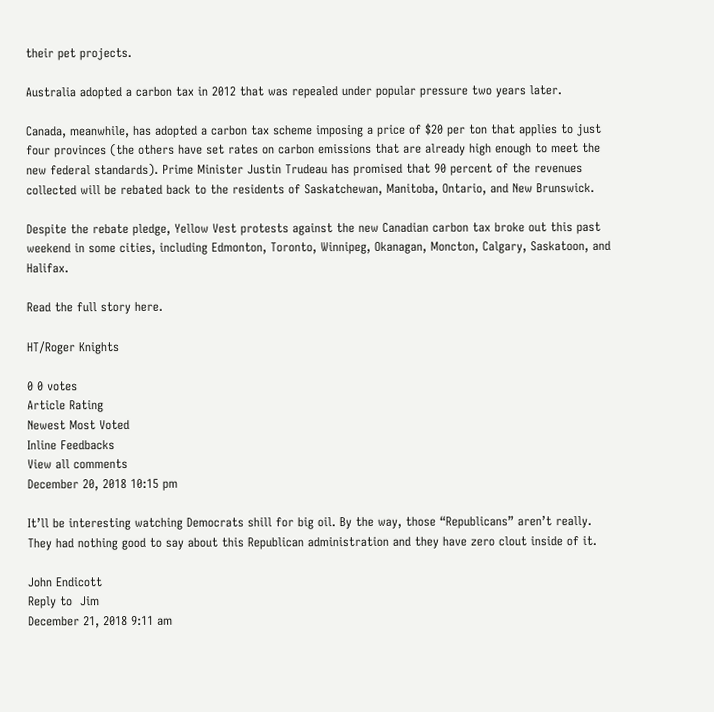their pet projects.

Australia adopted a carbon tax in 2012 that was repealed under popular pressure two years later.

Canada, meanwhile, has adopted a carbon tax scheme imposing a price of $20 per ton that applies to just four provinces (the others have set rates on carbon emissions that are already high enough to meet the new federal standards). Prime Minister Justin Trudeau has promised that 90 percent of the revenues collected will be rebated back to the residents of Saskatchewan, Manitoba, Ontario, and New Brunswick.

Despite the rebate pledge, Yellow Vest protests against the new Canadian carbon tax broke out this past weekend in some cities, including Edmonton, Toronto, Winnipeg, Okanagan, Moncton, Calgary, Saskatoon, and Halifax.

Read the full story here.

HT/Roger Knights

0 0 votes
Article Rating
Newest Most Voted
Inline Feedbacks
View all comments
December 20, 2018 10:15 pm

It’ll be interesting watching Democrats shill for big oil. By the way, those “Republicans” aren’t really. They had nothing good to say about this Republican administration and they have zero clout inside of it.

John Endicott
Reply to  Jim
December 21, 2018 9:11 am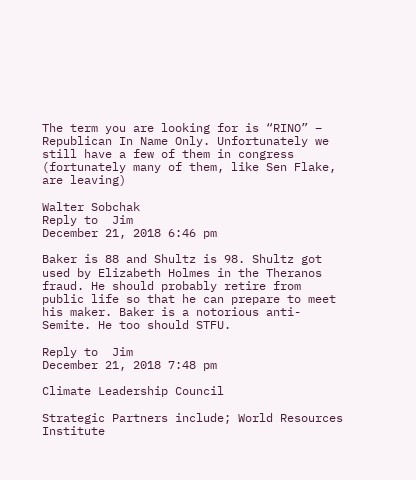The term you are looking for is “RINO” – Republican In Name Only. Unfortunately we still have a few of them in congress (fortunately many of them, like Sen Flake, are leaving)

Walter Sobchak
Reply to  Jim
December 21, 2018 6:46 pm

Baker is 88 and Shultz is 98. Shultz got used by Elizabeth Holmes in the Theranos fraud. He should probably retire from public life so that he can prepare to meet his maker. Baker is a notorious anti-Semite. He too should STFU.

Reply to  Jim
December 21, 2018 7:48 pm

Climate Leadership Council

Strategic Partners include; World Resources Institute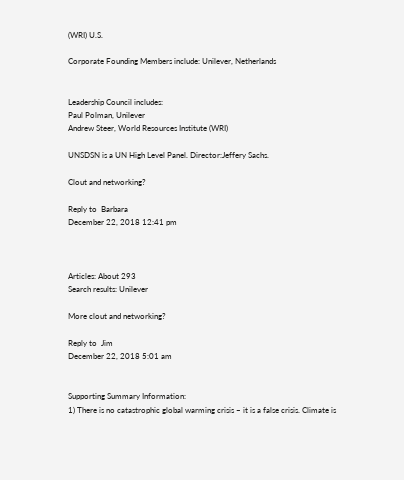(WRI) U.S.

Corporate Founding Members include: Unilever, Netherlands


Leadership Council includes:
Paul Polman, Unilever
Andrew Steer, World Resources Institute (WRI)

UNSDSN is a UN High Level Panel. Director:Jeffery Sachs.

Clout and networking?

Reply to  Barbara
December 22, 2018 12:41 pm



Articles: About 293
Search results: Unilever

More clout and networking?

Reply to  Jim
December 22, 2018 5:01 am


Supporting Summary Information:
1) There is no catastrophic global warming crisis – it is a false crisis. Climate is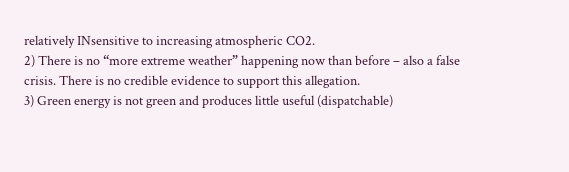relatively INsensitive to increasing atmospheric CO2.
2) There is no “more extreme weather” happening now than before – also a false crisis. There is no credible evidence to support this allegation.
3) Green energy is not green and produces little useful (dispatchable)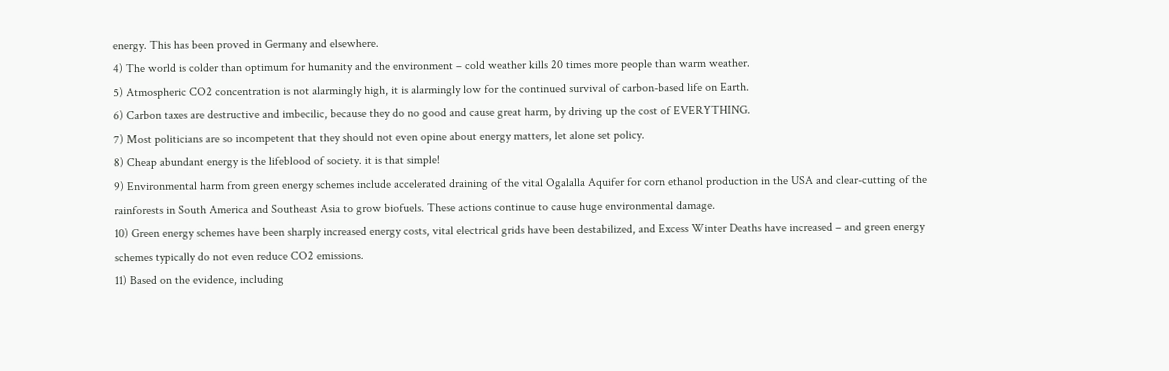energy. This has been proved in Germany and elsewhere.
4) The world is colder than optimum for humanity and the environment – cold weather kills 20 times more people than warm weather.
5) Atmospheric CO2 concentration is not alarmingly high, it is alarmingly low for the continued survival of carbon-based life on Earth.
6) Carbon taxes are destructive and imbecilic, because they do no good and cause great harm, by driving up the cost of EVERYTHING.
7) Most politicians are so incompetent that they should not even opine about energy matters, let alone set policy.
8) Cheap abundant energy is the lifeblood of society. it is that simple!
9) Environmental harm from green energy schemes include accelerated draining of the vital Ogalalla Aquifer for corn ethanol production in the USA and clear-cutting of the rainforests in South America and Southeast Asia to grow biofuels. These actions continue to cause huge environmental damage.
10) Green energy schemes have been sharply increased energy costs, vital electrical grids have been destabilized, and Excess Winter Deaths have increased – and green energy schemes typically do not even reduce CO2 emissions.
11) Based on the evidence, including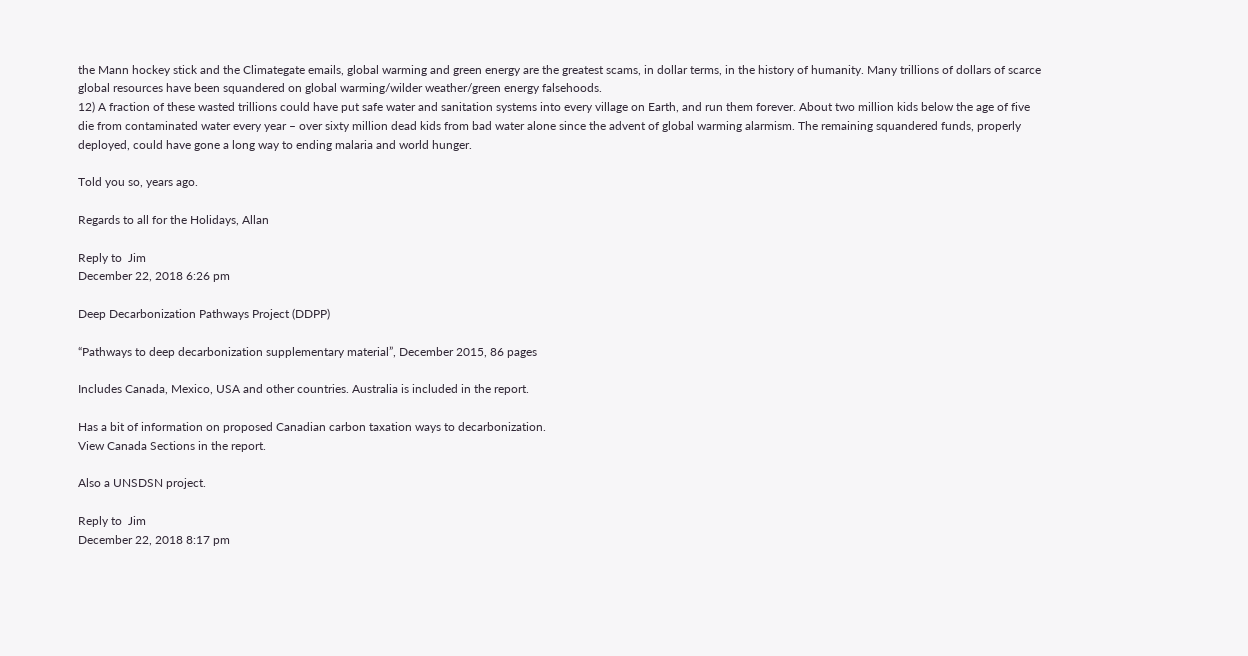the Mann hockey stick and the Climategate emails, global warming and green energy are the greatest scams, in dollar terms, in the history of humanity. Many trillions of dollars of scarce global resources have been squandered on global warming/wilder weather/green energy falsehoods.
12) A fraction of these wasted trillions could have put safe water and sanitation systems into every village on Earth, and run them forever. About two million kids below the age of five die from contaminated water every year – over sixty million dead kids from bad water alone since the advent of global warming alarmism. The remaining squandered funds, properly deployed, could have gone a long way to ending malaria and world hunger.

Told you so, years ago.

Regards to all for the Holidays, Allan

Reply to  Jim
December 22, 2018 6:26 pm

Deep Decarbonization Pathways Project (DDPP)

“Pathways to deep decarbonization supplementary material”, December 2015, 86 pages

Includes Canada, Mexico, USA and other countries. Australia is included in the report.

Has a bit of information on proposed Canadian carbon taxation ways to decarbonization.
View Canada Sections in the report.

Also a UNSDSN project.

Reply to  Jim
December 22, 2018 8:17 pm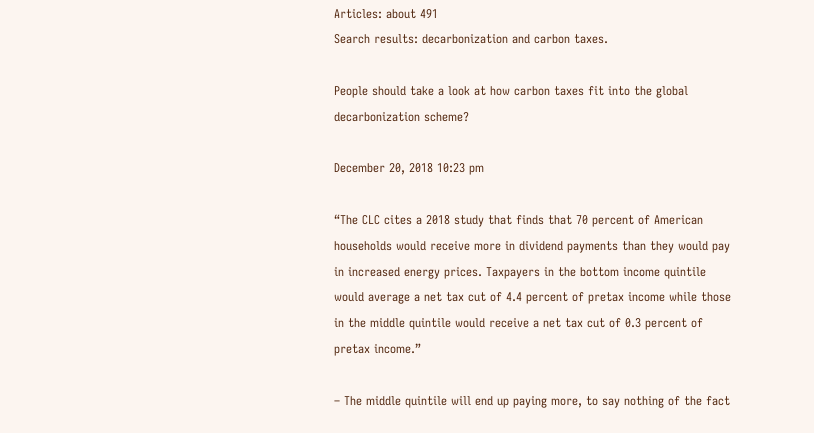Articles: about 491
Search results: decarbonization and carbon taxes.

People should take a look at how carbon taxes fit into the global decarbonization scheme?

December 20, 2018 10:23 pm

“The CLC cites a 2018 study that finds that 70 percent of American households would receive more in dividend payments than they would pay in increased energy prices. Taxpayers in the bottom income quintile would average a net tax cut of 4.4 percent of pretax income while those in the middle quintile would receive a net tax cut of 0.3 percent of pretax income.”

– The middle quintile will end up paying more, to say nothing of the fact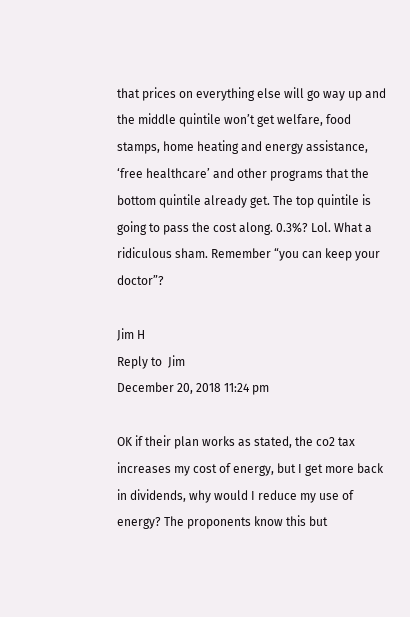that prices on everything else will go way up and the middle quintile won’t get welfare, food stamps, home heating and energy assistance, ‘free healthcare’ and other programs that the bottom quintile already get. The top quintile is going to pass the cost along. 0.3%? Lol. What a ridiculous sham. Remember “you can keep your doctor”?

Jim H
Reply to  Jim
December 20, 2018 11:24 pm

OK if their plan works as stated, the co2 tax increases my cost of energy, but I get more back in dividends, why would I reduce my use of energy? The proponents know this but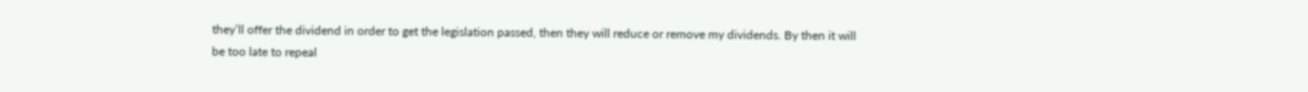they’ll offer the dividend in order to get the legislation passed, then they will reduce or remove my dividends. By then it will be too late to repeal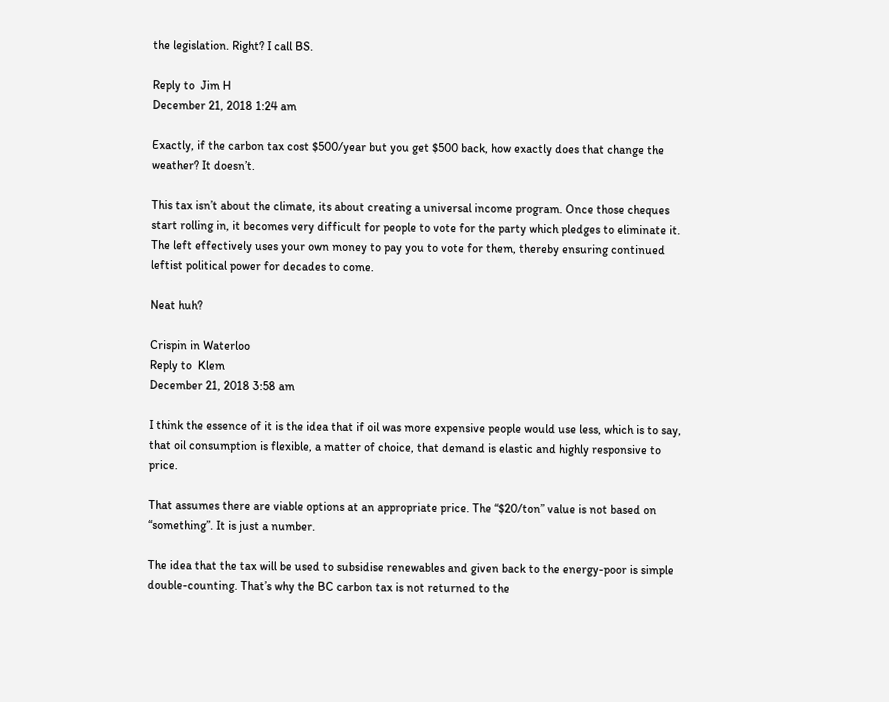the legislation. Right? I call BS.

Reply to  Jim H
December 21, 2018 1:24 am

Exactly, if the carbon tax cost $500/year but you get $500 back, how exactly does that change the weather? It doesn’t.

This tax isn’t about the climate, its about creating a universal income program. Once those cheques start rolling in, it becomes very difficult for people to vote for the party which pledges to eliminate it. The left effectively uses your own money to pay you to vote for them, thereby ensuring continued leftist political power for decades to come.

Neat huh?

Crispin in Waterloo
Reply to  Klem
December 21, 2018 3:58 am

I think the essence of it is the idea that if oil was more expensive people would use less, which is to say, that oil consumption is flexible, a matter of choice, that demand is elastic and highly responsive to price.

That assumes there are viable options at an appropriate price. The “$20/ton” value is not based on “something”. It is just a number.

The idea that the tax will be used to subsidise renewables and given back to the energy-poor is simple double-counting. That’s why the BC carbon tax is not returned to the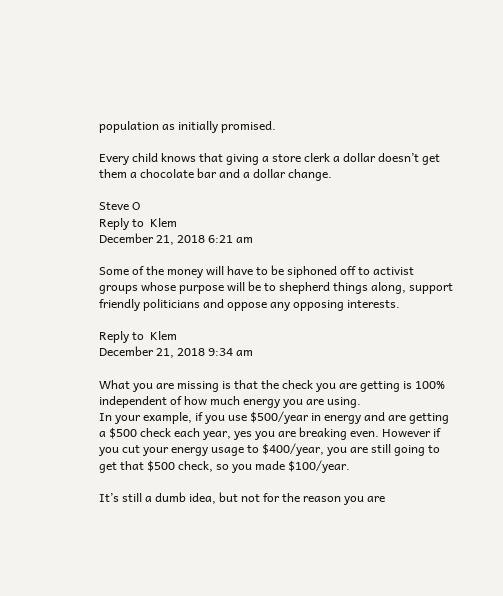population as initially promised.

Every child knows that giving a store clerk a dollar doesn’t get them a chocolate bar and a dollar change.

Steve O
Reply to  Klem
December 21, 2018 6:21 am

Some of the money will have to be siphoned off to activist groups whose purpose will be to shepherd things along, support friendly politicians and oppose any opposing interests.

Reply to  Klem
December 21, 2018 9:34 am

What you are missing is that the check you are getting is 100% independent of how much energy you are using.
In your example, if you use $500/year in energy and are getting a $500 check each year, yes you are breaking even. However if you cut your energy usage to $400/year, you are still going to get that $500 check, so you made $100/year.

It’s still a dumb idea, but not for the reason you are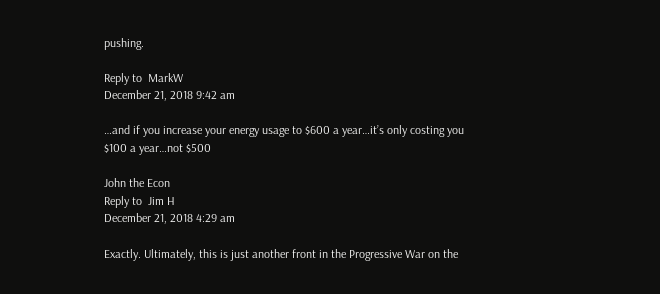pushing.

Reply to  MarkW
December 21, 2018 9:42 am

…and if you increase your energy usage to $600 a year…it’s only costing you $100 a year…not $500

John the Econ
Reply to  Jim H
December 21, 2018 4:29 am

Exactly. Ultimately, this is just another front in the Progressive War on the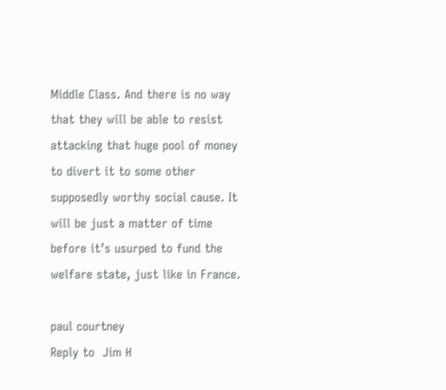Middle Class. And there is no way that they will be able to resist attacking that huge pool of money to divert it to some other supposedly worthy social cause. It will be just a matter of time before it’s usurped to fund the welfare state, just like in France.

paul courtney
Reply to  Jim H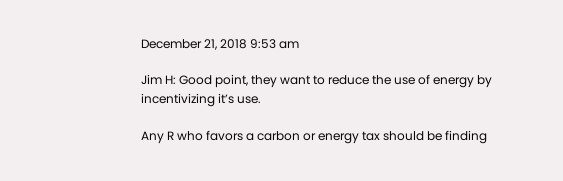December 21, 2018 9:53 am

Jim H: Good point, they want to reduce the use of energy by incentivizing it’s use.

Any R who favors a carbon or energy tax should be finding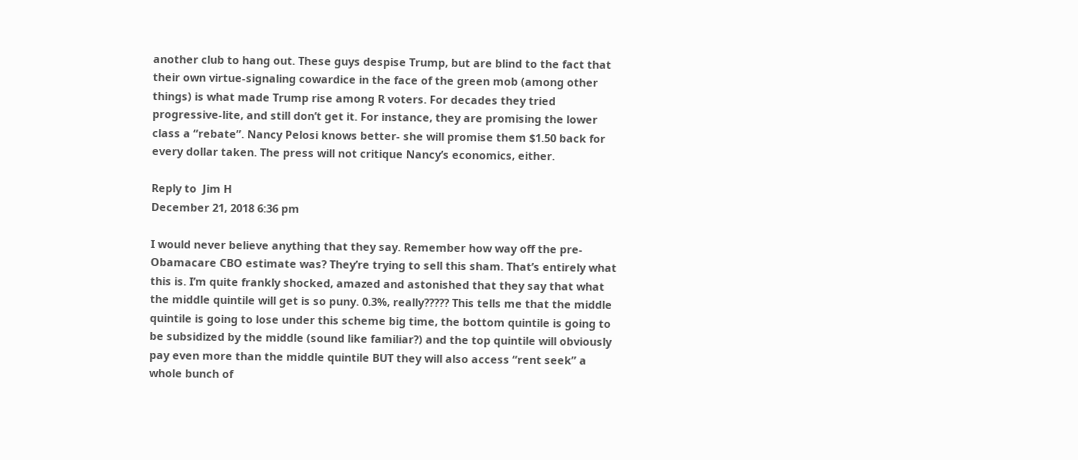another club to hang out. These guys despise Trump, but are blind to the fact that their own virtue-signaling cowardice in the face of the green mob (among other things) is what made Trump rise among R voters. For decades they tried progressive-lite, and still don’t get it. For instance, they are promising the lower class a “rebate”. Nancy Pelosi knows better- she will promise them $1.50 back for every dollar taken. The press will not critique Nancy’s economics, either.

Reply to  Jim H
December 21, 2018 6:36 pm

I would never believe anything that they say. Remember how way off the pre-Obamacare CBO estimate was? They’re trying to sell this sham. That’s entirely what this is. I’m quite frankly shocked, amazed and astonished that they say that what the middle quintile will get is so puny. 0.3%, really????? This tells me that the middle quintile is going to lose under this scheme big time, the bottom quintile is going to be subsidized by the middle (sound like familiar?) and the top quintile will obviously pay even more than the middle quintile BUT they will also access “rent seek” a whole bunch of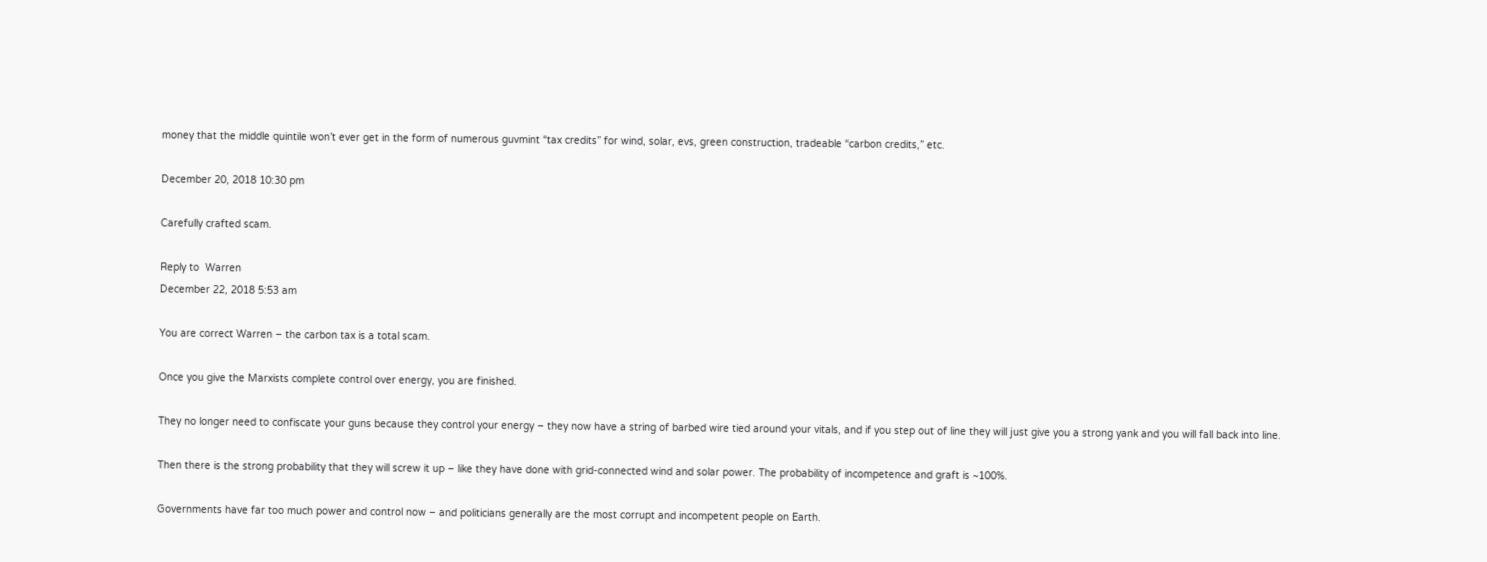money that the middle quintile won’t ever get in the form of numerous guvmint “tax credits” for wind, solar, evs, green construction, tradeable “carbon credits,” etc.

December 20, 2018 10:30 pm

Carefully crafted scam.

Reply to  Warren
December 22, 2018 5:53 am

You are correct Warren – the carbon tax is a total scam.

Once you give the Marxists complete control over energy, you are finished.

They no longer need to confiscate your guns because they control your energy – they now have a string of barbed wire tied around your vitals, and if you step out of line they will just give you a strong yank and you will fall back into line.

Then there is the strong probability that they will screw it up – like they have done with grid-connected wind and solar power. The probability of incompetence and graft is ~100%.

Governments have far too much power and control now – and politicians generally are the most corrupt and incompetent people on Earth.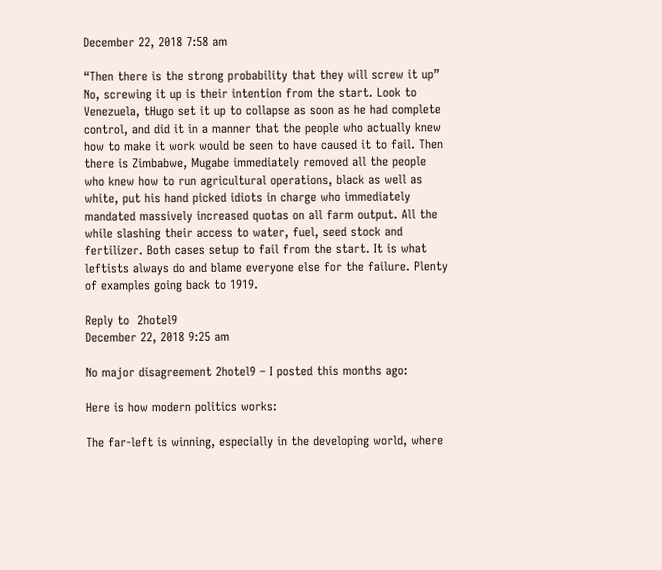December 22, 2018 7:58 am

“Then there is the strong probability that they will screw it up” No, screwing it up is their intention from the start. Look to Venezuela, tHugo set it up to collapse as soon as he had complete control, and did it in a manner that the people who actually knew how to make it work would be seen to have caused it to fail. Then there is Zimbabwe, Mugabe immediately removed all the people who knew how to run agricultural operations, black as well as white, put his hand picked idiots in charge who immediately mandated massively increased quotas on all farm output. All the while slashing their access to water, fuel, seed stock and fertilizer. Both cases setup to fail from the start. It is what leftists always do and blame everyone else for the failure. Plenty of examples going back to 1919.

Reply to  2hotel9
December 22, 2018 9:25 am

No major disagreement 2hotel9 – I posted this months ago:

Here is how modern politics works:

The far-left is winning, especially in the developing world, where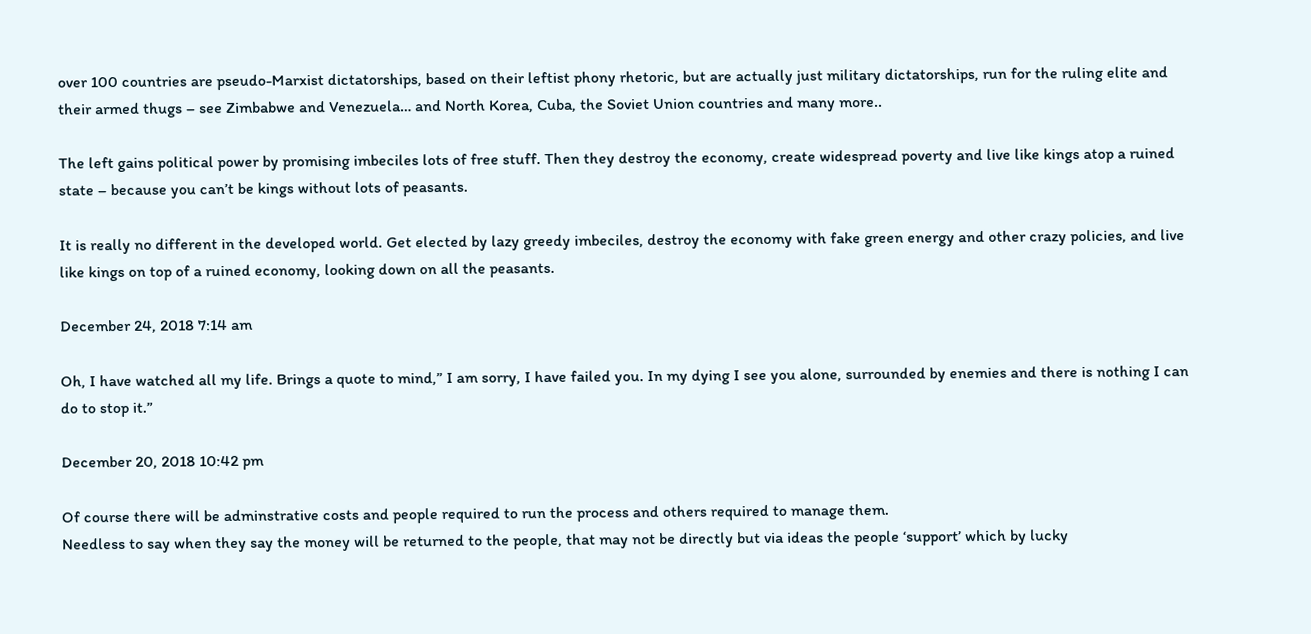over 100 countries are pseudo-Marxist dictatorships, based on their leftist phony rhetoric, but are actually just military dictatorships, run for the ruling elite and their armed thugs – see Zimbabwe and Venezuela… and North Korea, Cuba, the Soviet Union countries and many more..

The left gains political power by promising imbeciles lots of free stuff. Then they destroy the economy, create widespread poverty and live like kings atop a ruined state – because you can’t be kings without lots of peasants.

It is really no different in the developed world. Get elected by lazy greedy imbeciles, destroy the economy with fake green energy and other crazy policies, and live like kings on top of a ruined economy, looking down on all the peasants.

December 24, 2018 7:14 am

Oh, I have watched all my life. Brings a quote to mind,” I am sorry, I have failed you. In my dying I see you alone, surrounded by enemies and there is nothing I can do to stop it.”

December 20, 2018 10:42 pm

Of course there will be adminstrative costs and people required to run the process and others required to manage them.
Needless to say when they say the money will be returned to the people, that may not be directly but via ideas the people ‘support’ which by lucky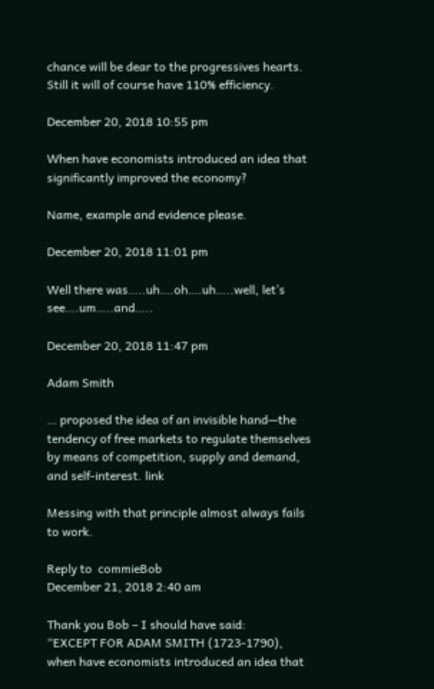chance will be dear to the progressives hearts.
Still it will of course have 110% efficiency.

December 20, 2018 10:55 pm

When have economists introduced an idea that significantly improved the economy?

Name, example and evidence please.

December 20, 2018 11:01 pm

Well there was…..uh….oh….uh…..well, let’s see….um…..and…..

December 20, 2018 11:47 pm

Adam Smith

… proposed the idea of an invisible hand—the tendency of free markets to regulate themselves by means of competition, supply and demand, and self-interest. link

Messing with that principle almost always fails to work.

Reply to  commieBob
December 21, 2018 2:40 am

Thank you Bob – I should have said:
“EXCEPT FOR ADAM SMITH (1723-1790), when have economists introduced an idea that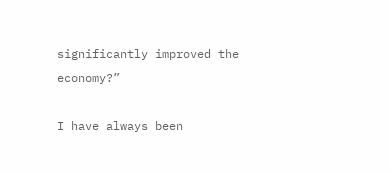significantly improved the economy?”

I have always been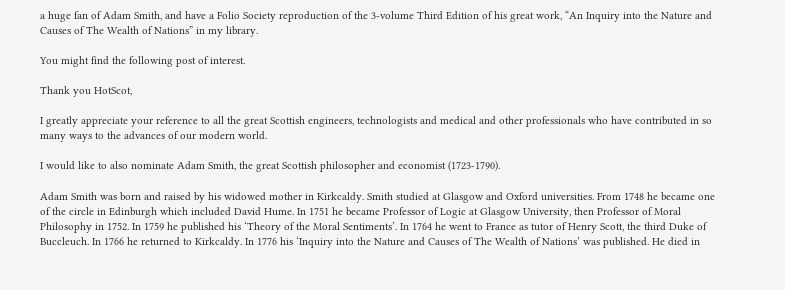a huge fan of Adam Smith, and have a Folio Society reproduction of the 3-volume Third Edition of his great work, “An Inquiry into the Nature and Causes of The Wealth of Nations” in my library.

You might find the following post of interest.

Thank you HotScot,

I greatly appreciate your reference to all the great Scottish engineers, technologists and medical and other professionals who have contributed in so many ways to the advances of our modern world.

I would like to also nominate Adam Smith, the great Scottish philosopher and economist (1723-1790).

Adam Smith was born and raised by his widowed mother in Kirkcaldy. Smith studied at Glasgow and Oxford universities. From 1748 he became one of the circle in Edinburgh which included David Hume. In 1751 he became Professor of Logic at Glasgow University, then Professor of Moral Philosophy in 1752. In 1759 he published his ‘Theory of the Moral Sentiments’. In 1764 he went to France as tutor of Henry Scott, the third Duke of Buccleuch. In 1766 he returned to Kirkcaldy. In 1776 his ‘Inquiry into the Nature and Causes of The Wealth of Nations’ was published. He died in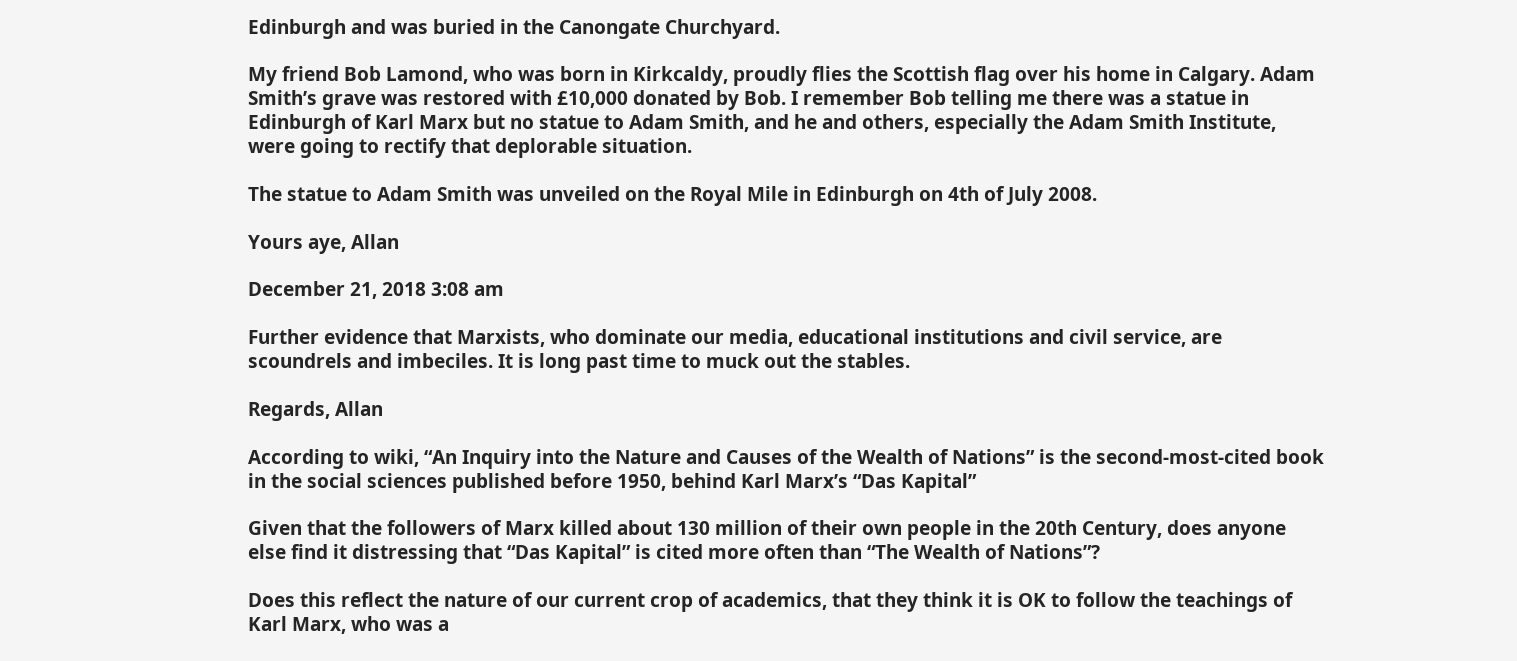Edinburgh and was buried in the Canongate Churchyard.

My friend Bob Lamond, who was born in Kirkcaldy, proudly flies the Scottish flag over his home in Calgary. Adam Smith’s grave was restored with £10,000 donated by Bob. I remember Bob telling me there was a statue in Edinburgh of Karl Marx but no statue to Adam Smith, and he and others, especially the Adam Smith Institute, were going to rectify that deplorable situation.

The statue to Adam Smith was unveiled on the Royal Mile in Edinburgh on 4th of July 2008.

Yours aye, Allan

December 21, 2018 3:08 am

Further evidence that Marxists, who dominate our media, educational institutions and civil service, are scoundrels and imbeciles. It is long past time to muck out the stables.

Regards, Allan

According to wiki, “An Inquiry into the Nature and Causes of the Wealth of Nations” is the second-most-cited book in the social sciences published before 1950, behind Karl Marx’s “Das Kapital”

Given that the followers of Marx killed about 130 million of their own people in the 20th Century, does anyone else find it distressing that “Das Kapital” is cited more often than “The Wealth of Nations”?

Does this reflect the nature of our current crop of academics, that they think it is OK to follow the teachings of Karl Marx, who was a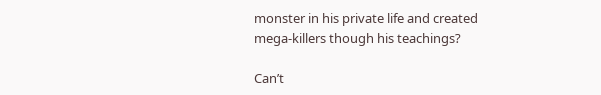monster in his private life and created mega-killers though his teachings?

Can’t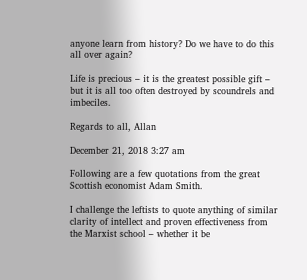anyone learn from history? Do we have to do this all over again?

Life is precious – it is the greatest possible gift – but it is all too often destroyed by scoundrels and imbeciles.

Regards to all, Allan

December 21, 2018 3:27 am

Following are a few quotations from the great Scottish economist Adam Smith.

I challenge the leftists to quote anything of similar clarity of intellect and proven effectiveness from the Marxist school – whether it be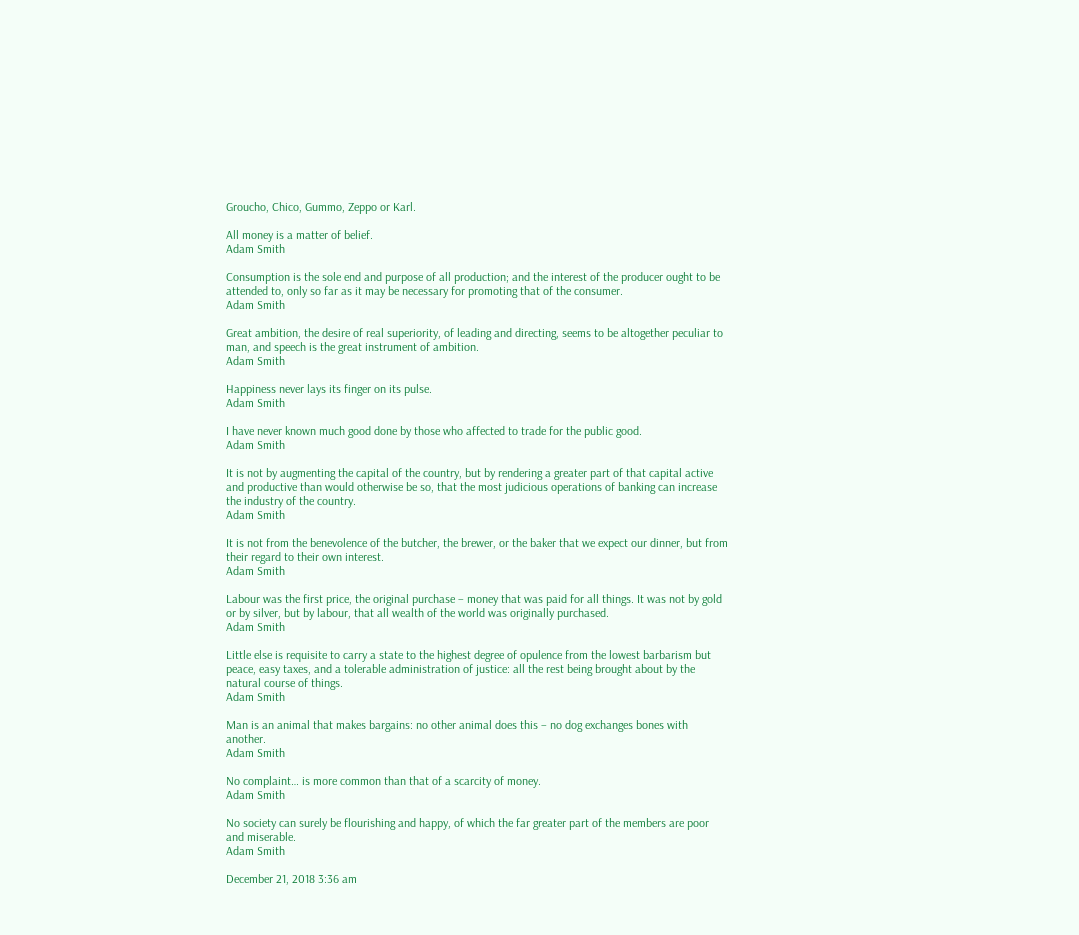Groucho, Chico, Gummo, Zeppo or Karl.

All money is a matter of belief.
Adam Smith

Consumption is the sole end and purpose of all production; and the interest of the producer ought to be attended to, only so far as it may be necessary for promoting that of the consumer.
Adam Smith

Great ambition, the desire of real superiority, of leading and directing, seems to be altogether peculiar to man, and speech is the great instrument of ambition.
Adam Smith

Happiness never lays its finger on its pulse.
Adam Smith

I have never known much good done by those who affected to trade for the public good.
Adam Smith

It is not by augmenting the capital of the country, but by rendering a greater part of that capital active and productive than would otherwise be so, that the most judicious operations of banking can increase the industry of the country.
Adam Smith

It is not from the benevolence of the butcher, the brewer, or the baker that we expect our dinner, but from their regard to their own interest.
Adam Smith

Labour was the first price, the original purchase – money that was paid for all things. It was not by gold or by silver, but by labour, that all wealth of the world was originally purchased.
Adam Smith

Little else is requisite to carry a state to the highest degree of opulence from the lowest barbarism but peace, easy taxes, and a tolerable administration of justice: all the rest being brought about by the natural course of things.
Adam Smith

Man is an animal that makes bargains: no other animal does this – no dog exchanges bones with another.
Adam Smith

No complaint… is more common than that of a scarcity of money.
Adam Smith

No society can surely be flourishing and happy, of which the far greater part of the members are poor and miserable.
Adam Smith

December 21, 2018 3:36 am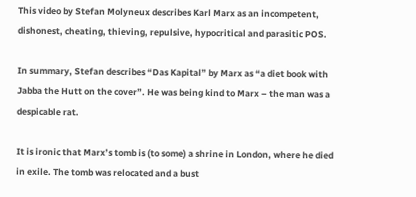This video by Stefan Molyneux describes Karl Marx as an incompetent, dishonest, cheating, thieving, repulsive, hypocritical and parasitic POS.

In summary, Stefan describes “Das Kapital” by Marx as “a diet book with Jabba the Hutt on the cover”. He was being kind to Marx – the man was a despicable rat.

It is ironic that Marx’s tomb is (to some) a shrine in London, where he died in exile. The tomb was relocated and a bust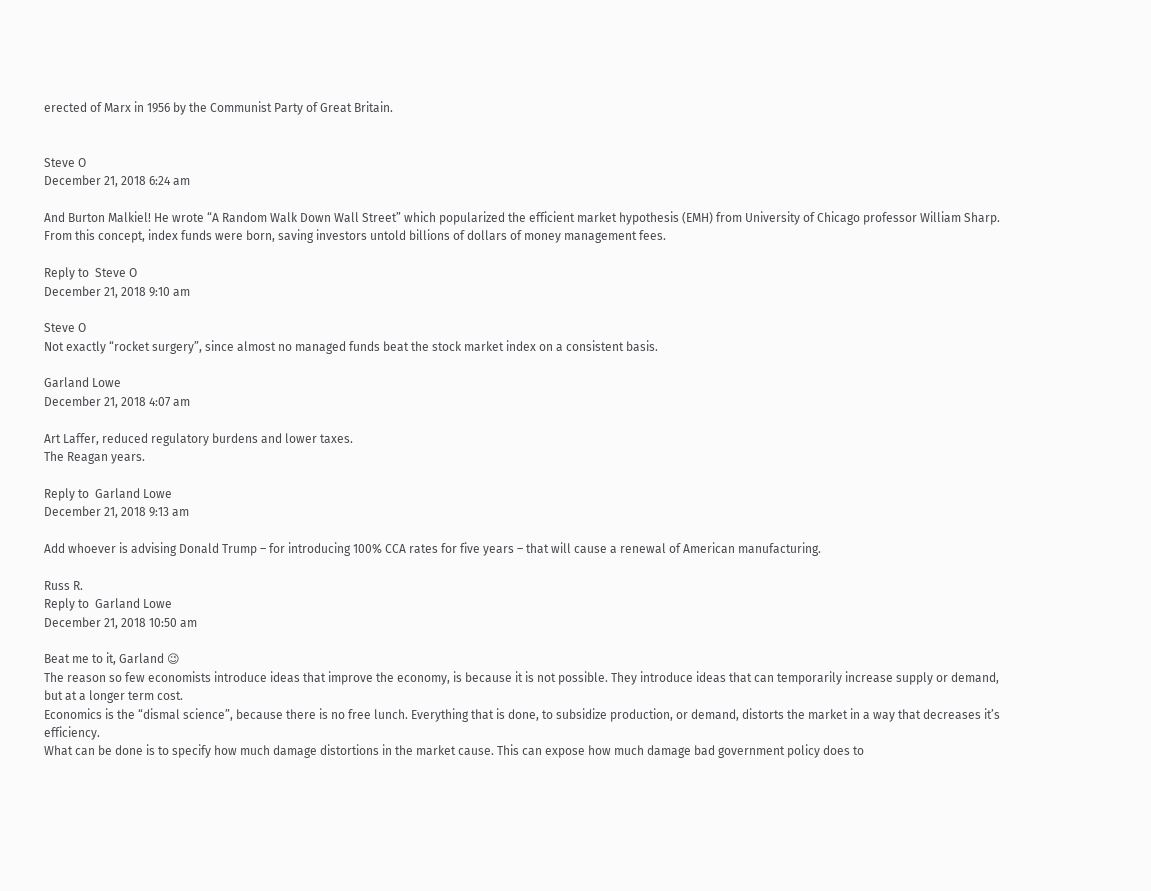erected of Marx in 1956 by the Communist Party of Great Britain.


Steve O
December 21, 2018 6:24 am

And Burton Malkiel! He wrote “A Random Walk Down Wall Street” which popularized the efficient market hypothesis (EMH) from University of Chicago professor William Sharp. From this concept, index funds were born, saving investors untold billions of dollars of money management fees.

Reply to  Steve O
December 21, 2018 9:10 am

Steve O
Not exactly “rocket surgery”, since almost no managed funds beat the stock market index on a consistent basis.

Garland Lowe
December 21, 2018 4:07 am

Art Laffer, reduced regulatory burdens and lower taxes.
The Reagan years.

Reply to  Garland Lowe
December 21, 2018 9:13 am

Add whoever is advising Donald Trump – for introducing 100% CCA rates for five years – that will cause a renewal of American manufacturing.

Russ R.
Reply to  Garland Lowe
December 21, 2018 10:50 am

Beat me to it, Garland 😉
The reason so few economists introduce ideas that improve the economy, is because it is not possible. They introduce ideas that can temporarily increase supply or demand, but at a longer term cost.
Economics is the “dismal science”, because there is no free lunch. Everything that is done, to subsidize production, or demand, distorts the market in a way that decreases it’s efficiency.
What can be done is to specify how much damage distortions in the market cause. This can expose how much damage bad government policy does to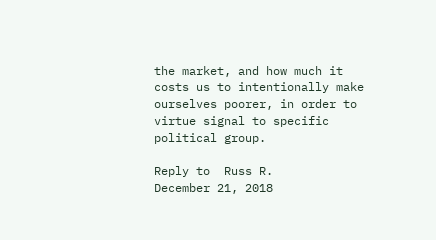the market, and how much it costs us to intentionally make ourselves poorer, in order to virtue signal to specific political group.

Reply to  Russ R.
December 21, 2018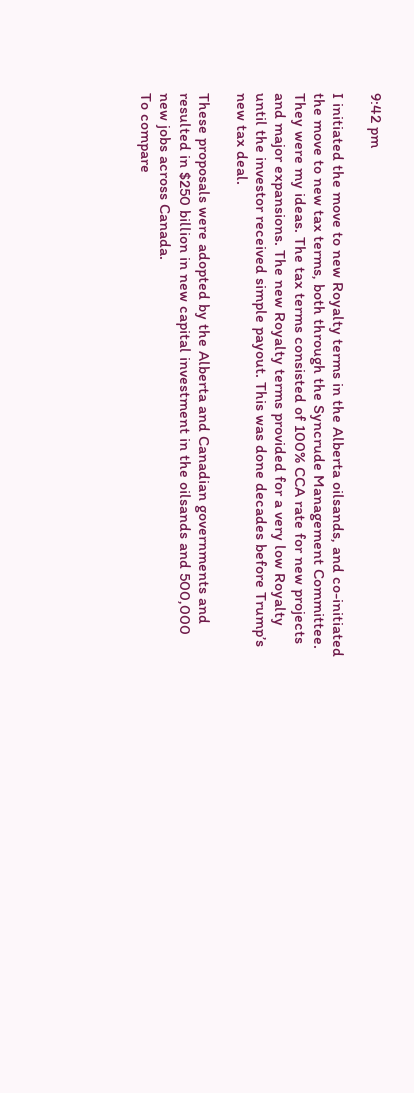9:42 pm

I initiated the move to new Royalty terms in the Alberta oilsands, and co-initiated the move to new tax terms, both through the Syncrude Management Committee. They were my ideas. The tax terms consisted of 100% CCA rate for new projects and major expansions. The new Royalty terms provided for a very low Royalty until the investor received simple payout. This was done decades before Trump’s new tax deal.

These proposals were adopted by the Alberta and Canadian governments and resulted in $250 billion in new capital investment in the oilsands and 500,000 new jobs across Canada.
To compare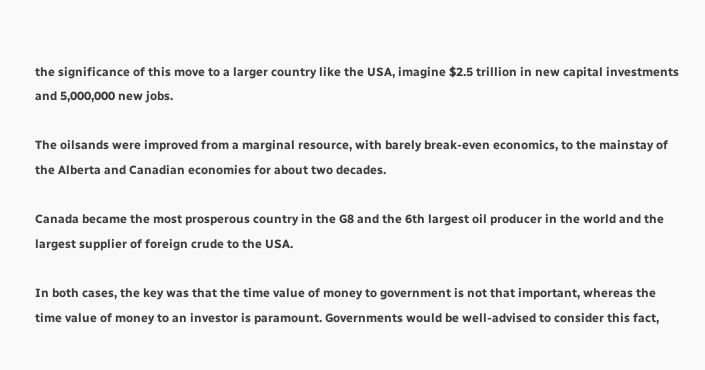the significance of this move to a larger country like the USA, imagine $2.5 trillion in new capital investments and 5,000,000 new jobs.

The oilsands were improved from a marginal resource, with barely break-even economics, to the mainstay of the Alberta and Canadian economies for about two decades.

Canada became the most prosperous country in the G8 and the 6th largest oil producer in the world and the largest supplier of foreign crude to the USA.

In both cases, the key was that the time value of money to government is not that important, whereas the time value of money to an investor is paramount. Governments would be well-advised to consider this fact,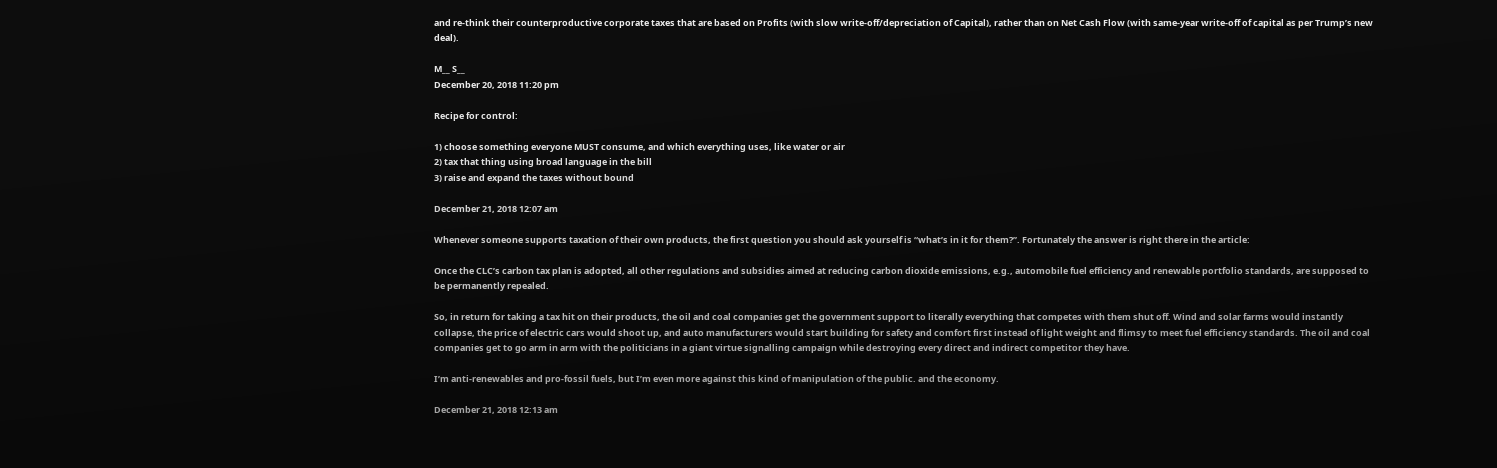and re-think their counterproductive corporate taxes that are based on Profits (with slow write-off/depreciation of Capital), rather than on Net Cash Flow (with same-year write-off of capital as per Trump’s new deal).

M__ S__
December 20, 2018 11:20 pm

Recipe for control:

1) choose something everyone MUST consume, and which everything uses, like water or air
2) tax that thing using broad language in the bill
3) raise and expand the taxes without bound

December 21, 2018 12:07 am

Whenever someone supports taxation of their own products, the first question you should ask yourself is “what’s in it for them?”. Fortunately the answer is right there in the article:

Once the CLC’s carbon tax plan is adopted, all other regulations and subsidies aimed at reducing carbon dioxide emissions, e.g., automobile fuel efficiency and renewable portfolio standards, are supposed to be permanently repealed.

So, in return for taking a tax hit on their products, the oil and coal companies get the government support to literally everything that competes with them shut off. Wind and solar farms would instantly collapse, the price of electric cars would shoot up, and auto manufacturers would start building for safety and comfort first instead of light weight and flimsy to meet fuel efficiency standards. The oil and coal companies get to go arm in arm with the politicians in a giant virtue signalling campaign while destroying every direct and indirect competitor they have.

I’m anti-renewables and pro-fossil fuels, but I’m even more against this kind of manipulation of the public. and the economy.

December 21, 2018 12:13 am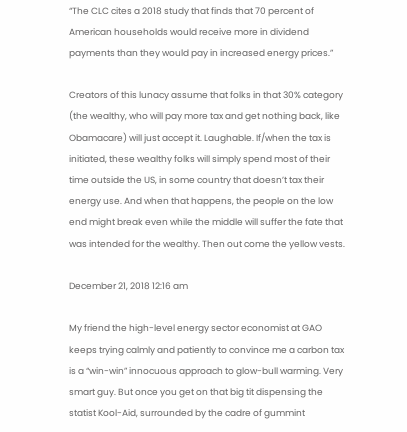“The CLC cites a 2018 study that finds that 70 percent of American households would receive more in dividend payments than they would pay in increased energy prices.”

Creators of this lunacy assume that folks in that 30% category (the wealthy, who will pay more tax and get nothing back, like Obamacare) will just accept it. Laughable. If/when the tax is initiated, these wealthy folks will simply spend most of their time outside the US, in some country that doesn’t tax their energy use. And when that happens, the people on the low end might break even while the middle will suffer the fate that was intended for the wealthy. Then out come the yellow vests.

December 21, 2018 12:16 am

My friend the high-level energy sector economist at GAO keeps trying calmly and patiently to convince me a carbon tax is a “win-win” innocuous approach to glow-bull warming. Very smart guy. But once you get on that big tit dispensing the statist Kool-Aid, surrounded by the cadre of gummint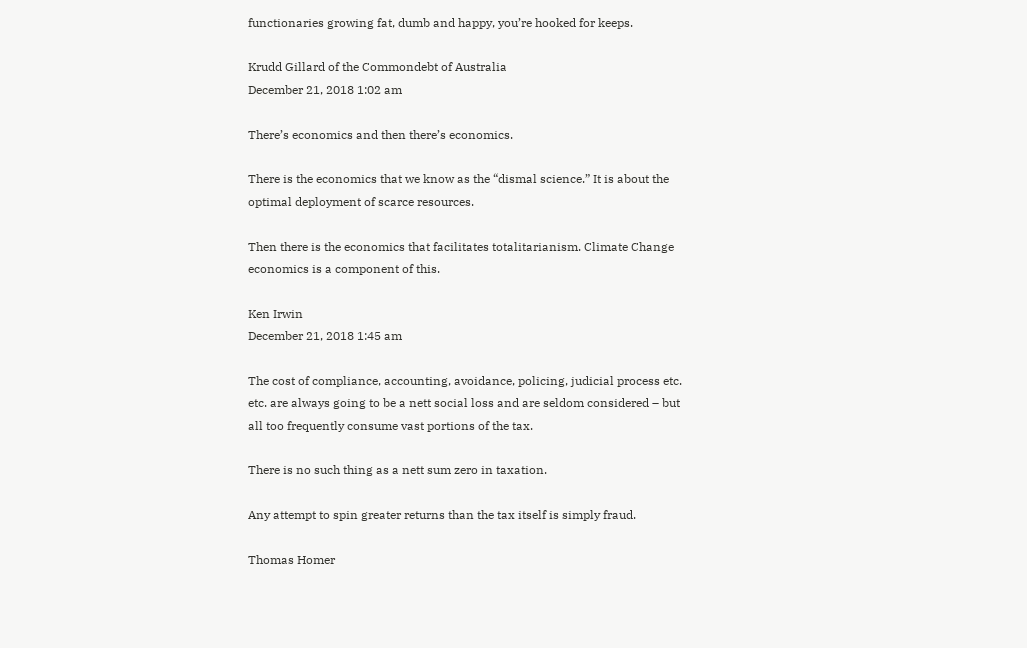functionaries growing fat, dumb and happy, you’re hooked for keeps.

Krudd Gillard of the Commondebt of Australia
December 21, 2018 1:02 am

There’s economics and then there’s economics.

There is the economics that we know as the “dismal science.” It is about the optimal deployment of scarce resources.

Then there is the economics that facilitates totalitarianism. Climate Change economics is a component of this.

Ken Irwin
December 21, 2018 1:45 am

The cost of compliance, accounting, avoidance, policing, judicial process etc. etc. are always going to be a nett social loss and are seldom considered – but all too frequently consume vast portions of the tax.

There is no such thing as a nett sum zero in taxation.

Any attempt to spin greater returns than the tax itself is simply fraud.

Thomas Homer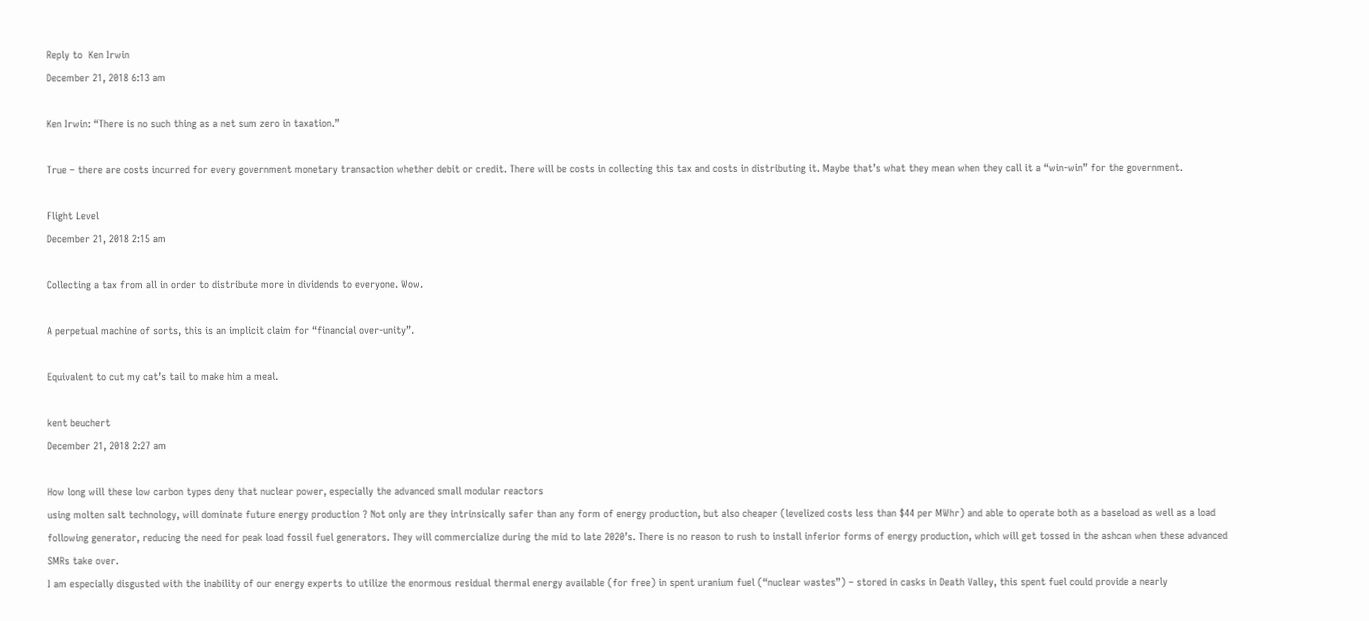Reply to  Ken Irwin
December 21, 2018 6:13 am

Ken Irwin: “There is no such thing as a net sum zero in taxation.”

True – there are costs incurred for every government monetary transaction whether debit or credit. There will be costs in collecting this tax and costs in distributing it. Maybe that’s what they mean when they call it a “win-win” for the government.

Flight Level
December 21, 2018 2:15 am

Collecting a tax from all in order to distribute more in dividends to everyone. Wow.

A perpetual machine of sorts, this is an implicit claim for “financial over-unity”.

Equivalent to cut my cat’s tail to make him a meal.

kent beuchert
December 21, 2018 2:27 am

How long will these low carbon types deny that nuclear power, especially the advanced small modular reactors
using molten salt technology, will dominate future energy production ? Not only are they intrinsically safer than any form of energy production, but also cheaper (levelized costs less than $44 per MWhr) and able to operate both as a baseload as well as a load following generator, reducing the need for peak load fossil fuel generators. They will commercialize during the mid to late 2020’s. There is no reason to rush to install inferior forms of energy production, which will get tossed in the ashcan when these advanced SMRs take over.
I am especially disgusted with the inability of our energy experts to utilize the enormous residual thermal energy available (for free) in spent uranium fuel (“nuclear wastes”) – stored in casks in Death Valley, this spent fuel could provide a nearly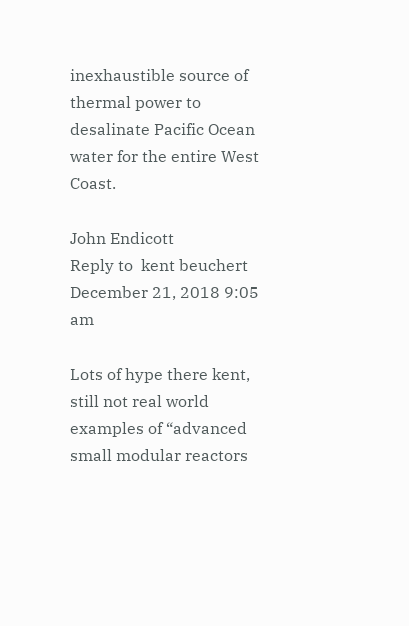inexhaustible source of thermal power to desalinate Pacific Ocean water for the entire West Coast.

John Endicott
Reply to  kent beuchert
December 21, 2018 9:05 am

Lots of hype there kent, still not real world examples of “advanced small modular reactors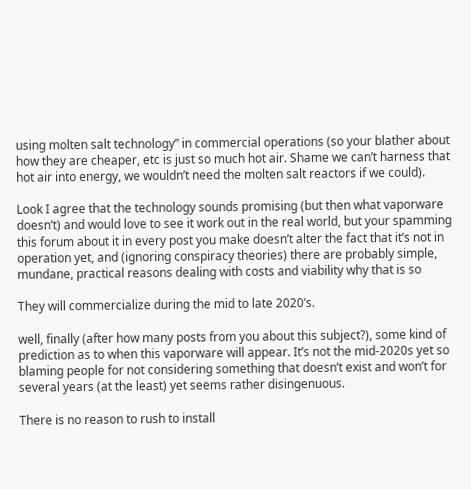using molten salt technology” in commercial operations (so your blather about how they are cheaper, etc is just so much hot air. Shame we can’t harness that hot air into energy, we wouldn’t need the molten salt reactors if we could).

Look I agree that the technology sounds promising (but then what vaporware doesn’t) and would love to see it work out in the real world, but your spamming this forum about it in every post you make doesn’t alter the fact that it’s not in operation yet, and (ignoring conspiracy theories) there are probably simple, mundane, practical reasons dealing with costs and viability why that is so

They will commercialize during the mid to late 2020’s.

well, finally (after how many posts from you about this subject?), some kind of prediction as to when this vaporware will appear. It’s not the mid-2020s yet so blaming people for not considering something that doesn’t exist and won’t for several years (at the least) yet seems rather disingenuous.

There is no reason to rush to install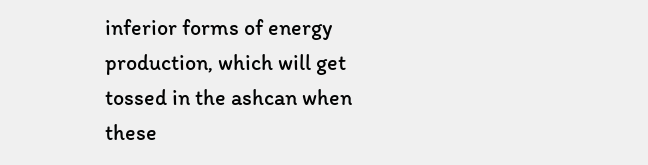inferior forms of energy production, which will get tossed in the ashcan when these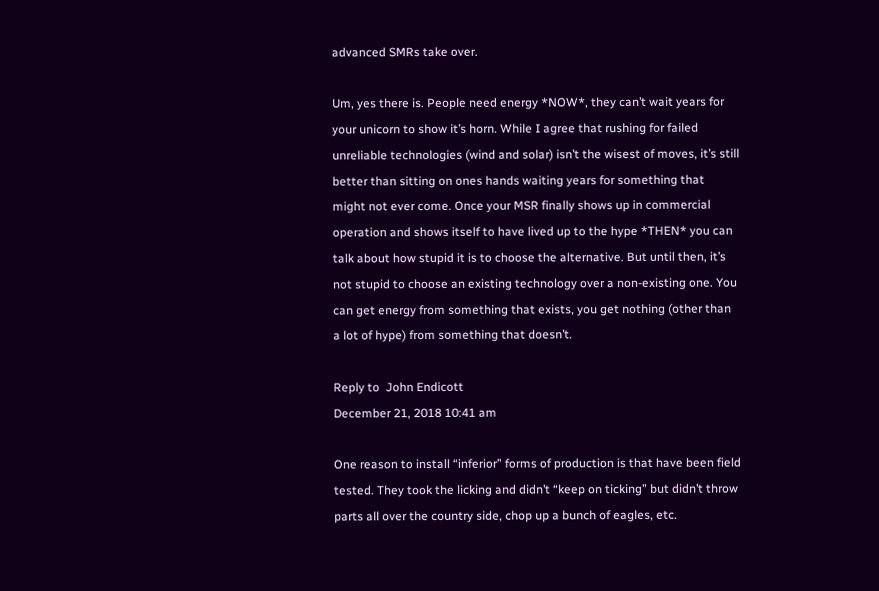advanced SMRs take over.

Um, yes there is. People need energy *NOW*, they can’t wait years for your unicorn to show it’s horn. While I agree that rushing for failed unreliable technologies (wind and solar) isn’t the wisest of moves, it’s still better than sitting on ones hands waiting years for something that might not ever come. Once your MSR finally shows up in commercial operation and shows itself to have lived up to the hype *THEN* you can talk about how stupid it is to choose the alternative. But until then, it’s not stupid to choose an existing technology over a non-existing one. You can get energy from something that exists, you get nothing (other than a lot of hype) from something that doesn’t.

Reply to  John Endicott
December 21, 2018 10:41 am

One reason to install “inferior” forms of production is that have been field tested. They took the licking and didn’t “keep on ticking” but didn’t throw parts all over the country side, chop up a bunch of eagles, etc.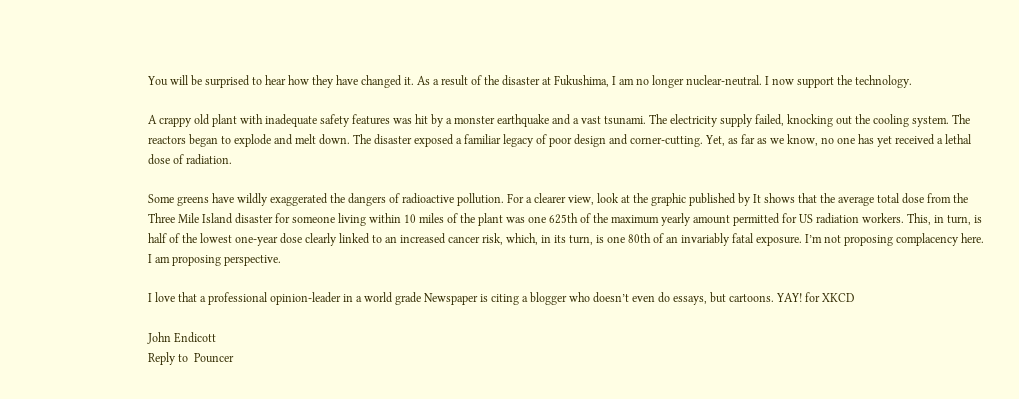You will be surprised to hear how they have changed it. As a result of the disaster at Fukushima, I am no longer nuclear-neutral. I now support the technology.

A crappy old plant with inadequate safety features was hit by a monster earthquake and a vast tsunami. The electricity supply failed, knocking out the cooling system. The reactors began to explode and melt down. The disaster exposed a familiar legacy of poor design and corner-cutting. Yet, as far as we know, no one has yet received a lethal dose of radiation.

Some greens have wildly exaggerated the dangers of radioactive pollution. For a clearer view, look at the graphic published by It shows that the average total dose from the Three Mile Island disaster for someone living within 10 miles of the plant was one 625th of the maximum yearly amount permitted for US radiation workers. This, in turn, is half of the lowest one-year dose clearly linked to an increased cancer risk, which, in its turn, is one 80th of an invariably fatal exposure. I’m not proposing complacency here. I am proposing perspective.

I love that a professional opinion-leader in a world grade Newspaper is citing a blogger who doesn’t even do essays, but cartoons. YAY! for XKCD

John Endicott
Reply to  Pouncer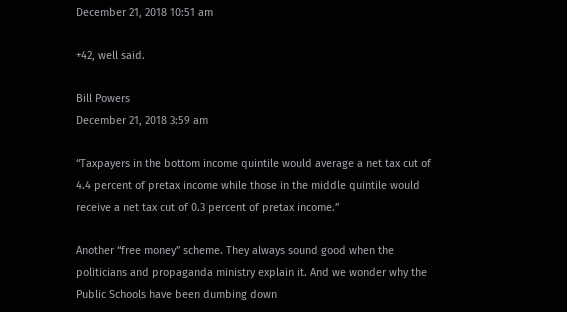December 21, 2018 10:51 am

+42, well said.

Bill Powers
December 21, 2018 3:59 am

“Taxpayers in the bottom income quintile would average a net tax cut of 4.4 percent of pretax income while those in the middle quintile would receive a net tax cut of 0.3 percent of pretax income.”

Another “free money” scheme. They always sound good when the politicians and propaganda ministry explain it. And we wonder why the Public Schools have been dumbing down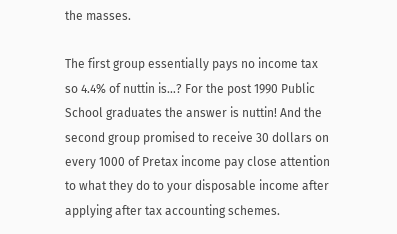the masses.

The first group essentially pays no income tax so 4.4% of nuttin is…? For the post 1990 Public School graduates the answer is nuttin! And the second group promised to receive 30 dollars on every 1000 of Pretax income pay close attention to what they do to your disposable income after applying after tax accounting schemes.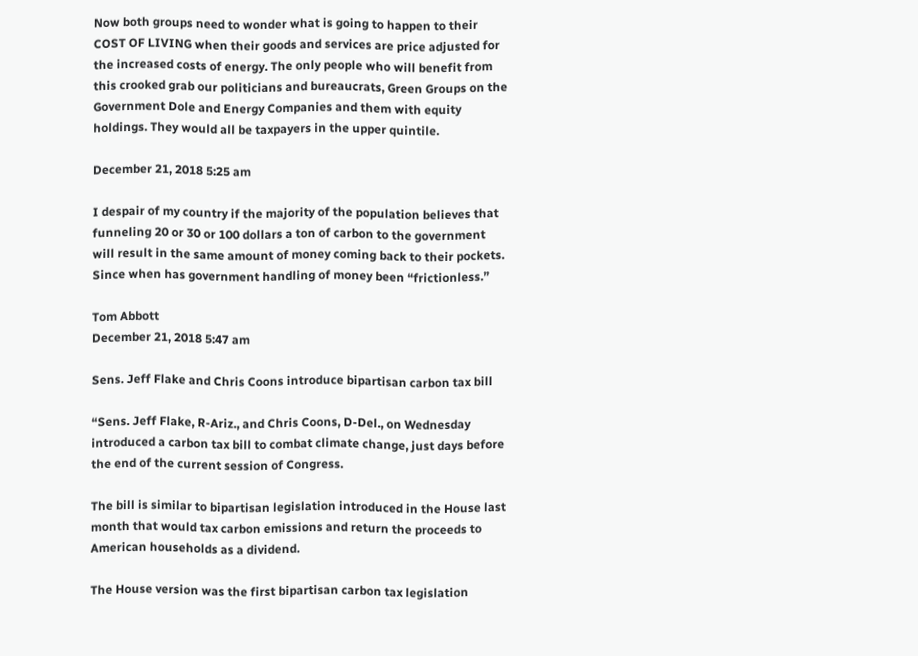Now both groups need to wonder what is going to happen to their COST OF LIVING when their goods and services are price adjusted for the increased costs of energy. The only people who will benefit from this crooked grab our politicians and bureaucrats, Green Groups on the Government Dole and Energy Companies and them with equity holdings. They would all be taxpayers in the upper quintile.

December 21, 2018 5:25 am

I despair of my country if the majority of the population believes that funneling 20 or 30 or 100 dollars a ton of carbon to the government will result in the same amount of money coming back to their pockets. Since when has government handling of money been “frictionless.”

Tom Abbott
December 21, 2018 5:47 am

Sens. Jeff Flake and Chris Coons introduce bipartisan carbon tax bill

“Sens. Jeff Flake, R-Ariz., and Chris Coons, D-Del., on Wednesday introduced a carbon tax bill to combat climate change, just days before the end of the current session of Congress.

The bill is similar to bipartisan legislation introduced in the House last month that would tax carbon emissions and return the proceeds to American households as a dividend.

The House version was the first bipartisan carbon tax legislation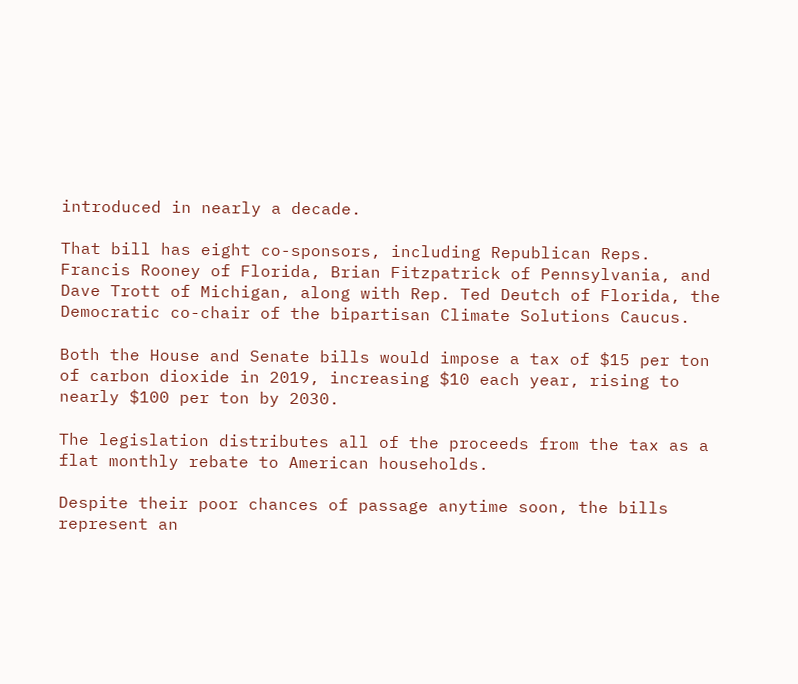introduced in nearly a decade.

That bill has eight co-sponsors, including Republican Reps. Francis Rooney of Florida, Brian Fitzpatrick of Pennsylvania, and Dave Trott of Michigan, along with Rep. Ted Deutch of Florida, the Democratic co-chair of the bipartisan Climate Solutions Caucus.

Both the House and Senate bills would impose a tax of $15 per ton of carbon dioxide in 2019, increasing $10 each year, rising to nearly $100 per ton by 2030.

The legislation distributes all of the proceeds from the tax as a flat monthly rebate to American households.

Despite their poor chances of passage anytime soon, the bills represent an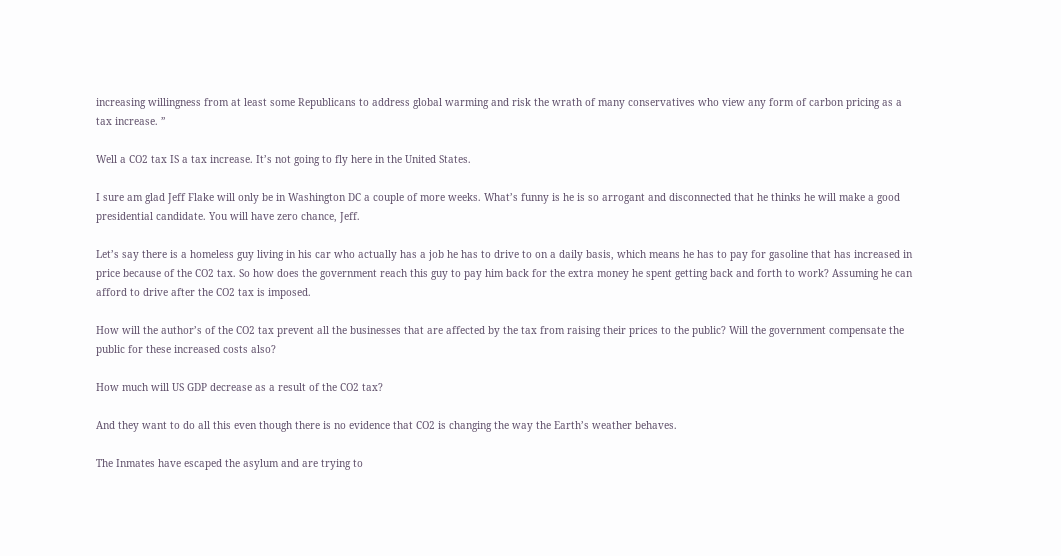increasing willingness from at least some Republicans to address global warming and risk the wrath of many conservatives who view any form of carbon pricing as a tax increase. ”

Well a CO2 tax IS a tax increase. It’s not going to fly here in the United States.

I sure am glad Jeff Flake will only be in Washington DC a couple of more weeks. What’s funny is he is so arrogant and disconnected that he thinks he will make a good presidential candidate. You will have zero chance, Jeff.

Let’s say there is a homeless guy living in his car who actually has a job he has to drive to on a daily basis, which means he has to pay for gasoline that has increased in price because of the CO2 tax. So how does the government reach this guy to pay him back for the extra money he spent getting back and forth to work? Assuming he can afford to drive after the CO2 tax is imposed.

How will the author’s of the CO2 tax prevent all the businesses that are affected by the tax from raising their prices to the public? Will the government compensate the public for these increased costs also?

How much will US GDP decrease as a result of the CO2 tax?

And they want to do all this even though there is no evidence that CO2 is changing the way the Earth’s weather behaves.

The Inmates have escaped the asylum and are trying to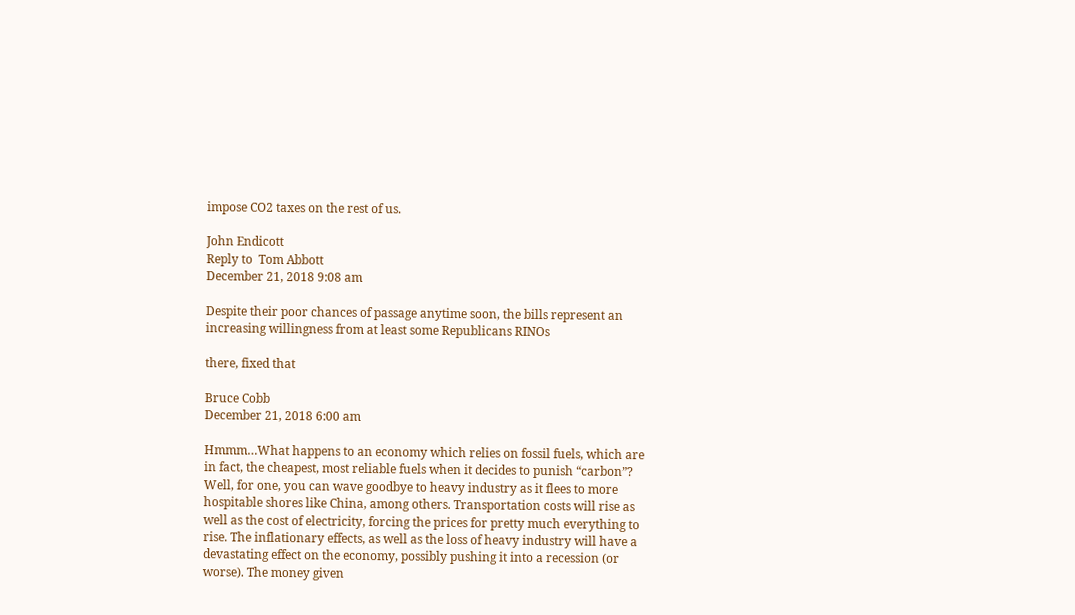impose CO2 taxes on the rest of us.

John Endicott
Reply to  Tom Abbott
December 21, 2018 9:08 am

Despite their poor chances of passage anytime soon, the bills represent an increasing willingness from at least some Republicans RINOs

there, fixed that

Bruce Cobb
December 21, 2018 6:00 am

Hmmm…What happens to an economy which relies on fossil fuels, which are in fact, the cheapest, most reliable fuels when it decides to punish “carbon”? Well, for one, you can wave goodbye to heavy industry as it flees to more hospitable shores like China, among others. Transportation costs will rise as well as the cost of electricity, forcing the prices for pretty much everything to rise. The inflationary effects, as well as the loss of heavy industry will have a devastating effect on the economy, possibly pushing it into a recession (or worse). The money given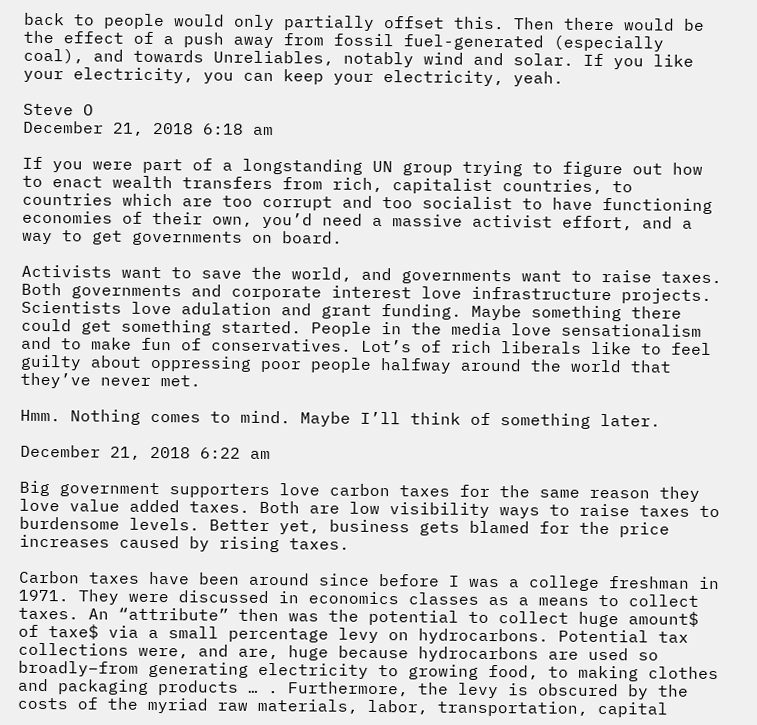back to people would only partially offset this. Then there would be the effect of a push away from fossil fuel-generated (especially coal), and towards Unreliables, notably wind and solar. If you like your electricity, you can keep your electricity, yeah.

Steve O
December 21, 2018 6:18 am

If you were part of a longstanding UN group trying to figure out how to enact wealth transfers from rich, capitalist countries, to countries which are too corrupt and too socialist to have functioning economies of their own, you’d need a massive activist effort, and a way to get governments on board.

Activists want to save the world, and governments want to raise taxes. Both governments and corporate interest love infrastructure projects. Scientists love adulation and grant funding. Maybe something there could get something started. People in the media love sensationalism and to make fun of conservatives. Lot’s of rich liberals like to feel guilty about oppressing poor people halfway around the world that they’ve never met.

Hmm. Nothing comes to mind. Maybe I’ll think of something later.

December 21, 2018 6:22 am

Big government supporters love carbon taxes for the same reason they love value added taxes. Both are low visibility ways to raise taxes to burdensome levels. Better yet, business gets blamed for the price increases caused by rising taxes.

Carbon taxes have been around since before I was a college freshman in 1971. They were discussed in economics classes as a means to collect taxes. An “attribute” then was the potential to collect huge amount$ of taxe$ via a small percentage levy on hydrocarbons. Potential tax collections were, and are, huge because hydrocarbons are used so broadly–from generating electricity to growing food, to making clothes and packaging products … . Furthermore, the levy is obscured by the costs of the myriad raw materials, labor, transportation, capital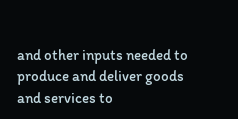and other inputs needed to produce and deliver goods and services to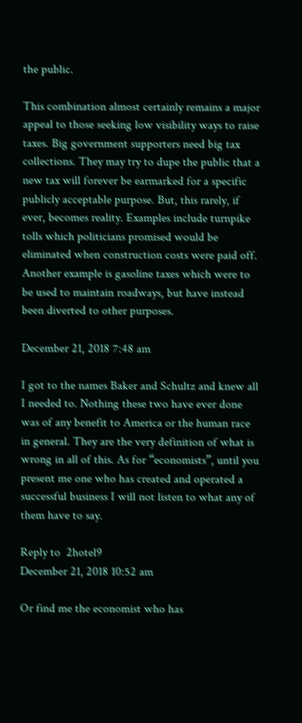the public.

This combination almost certainly remains a major appeal to those seeking low visibility ways to raise taxes. Big government supporters need big tax collections. They may try to dupe the public that a new tax will forever be earmarked for a specific publicly acceptable purpose. But, this rarely, if ever, becomes reality. Examples include turnpike tolls which politicians promised would be eliminated when construction costs were paid off. Another example is gasoline taxes which were to be used to maintain roadways, but have instead been diverted to other purposes.

December 21, 2018 7:48 am

I got to the names Baker and Schultz and knew all I needed to. Nothing these two have ever done was of any benefit to America or the human race in general. They are the very definition of what is wrong in all of this. As for “economists”, until you present me one who has created and operated a successful business I will not listen to what any of them have to say.

Reply to  2hotel9
December 21, 2018 10:52 am

Or find me the economist who has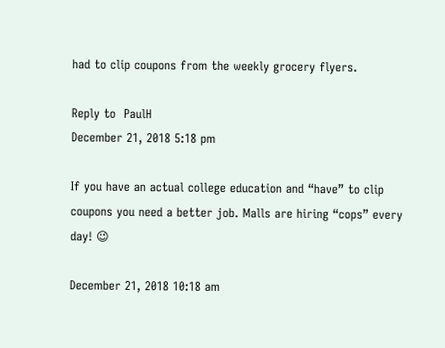had to clip coupons from the weekly grocery flyers.

Reply to  PaulH
December 21, 2018 5:18 pm

If you have an actual college education and “have” to clip coupons you need a better job. Malls are hiring “cops” every day! 😉

December 21, 2018 10:18 am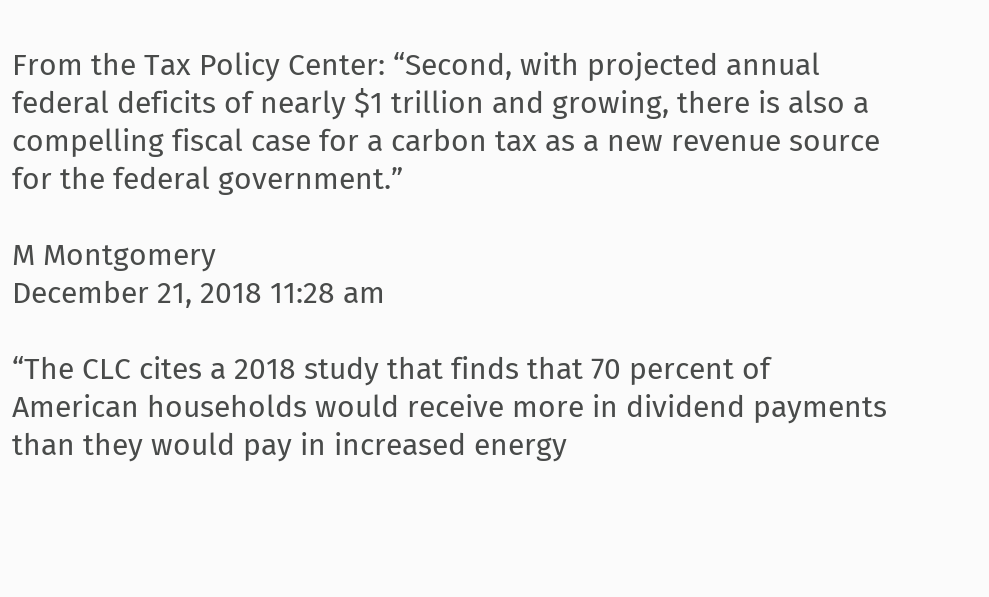From the Tax Policy Center: “Second, with projected annual federal deficits of nearly $1 trillion and growing, there is also a compelling fiscal case for a carbon tax as a new revenue source for the federal government.”

M Montgomery
December 21, 2018 11:28 am

“The CLC cites a 2018 study that finds that 70 percent of American households would receive more in dividend payments than they would pay in increased energy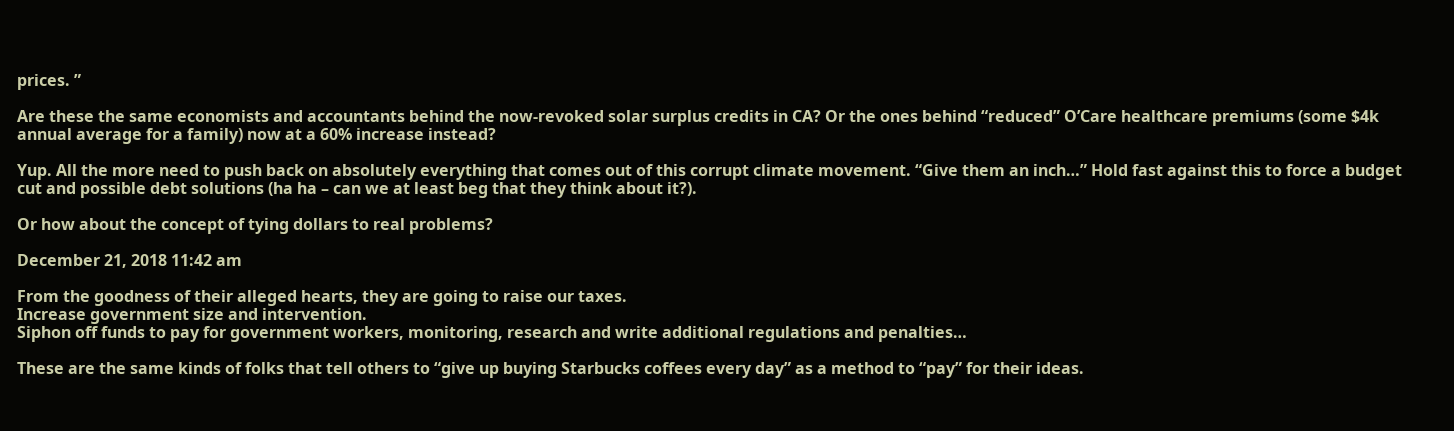prices. ”

Are these the same economists and accountants behind the now-revoked solar surplus credits in CA? Or the ones behind “reduced” O’Care healthcare premiums (some $4k annual average for a family) now at a 60% increase instead?

Yup. All the more need to push back on absolutely everything that comes out of this corrupt climate movement. “Give them an inch…” Hold fast against this to force a budget cut and possible debt solutions (ha ha – can we at least beg that they think about it?).

Or how about the concept of tying dollars to real problems?

December 21, 2018 11:42 am

From the goodness of their alleged hearts, they are going to raise our taxes.
Increase government size and intervention.
Siphon off funds to pay for government workers, monitoring, research and write additional regulations and penalties…

These are the same kinds of folks that tell others to “give up buying Starbucks coffees every day” as a method to “pay” for their ideas.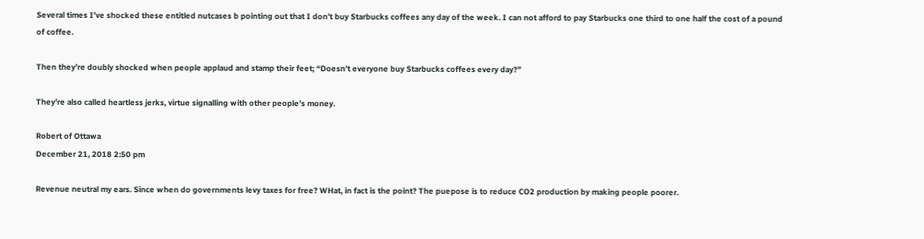Several times I’ve shocked these entitled nutcases b pointing out that I don’t buy Starbucks coffees any day of the week. I can not afford to pay Starbucks one third to one half the cost of a pound of coffee.

Then they’re doubly shocked when people applaud and stamp their feet; “Doesn’t everyone buy Starbucks coffees every day?”

They’re also called heartless jerks, virtue signalling with other people’s money.

Robert of Ottawa
December 21, 2018 2:50 pm

Revenue neutral my ears. Since when do governments levy taxes for free? WHat, in fact is the point? The puepose is to reduce CO2 production by making people poorer.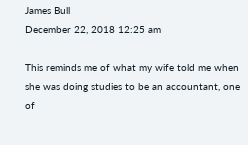James Bull
December 22, 2018 12:25 am

This reminds me of what my wife told me when she was doing studies to be an accountant, one of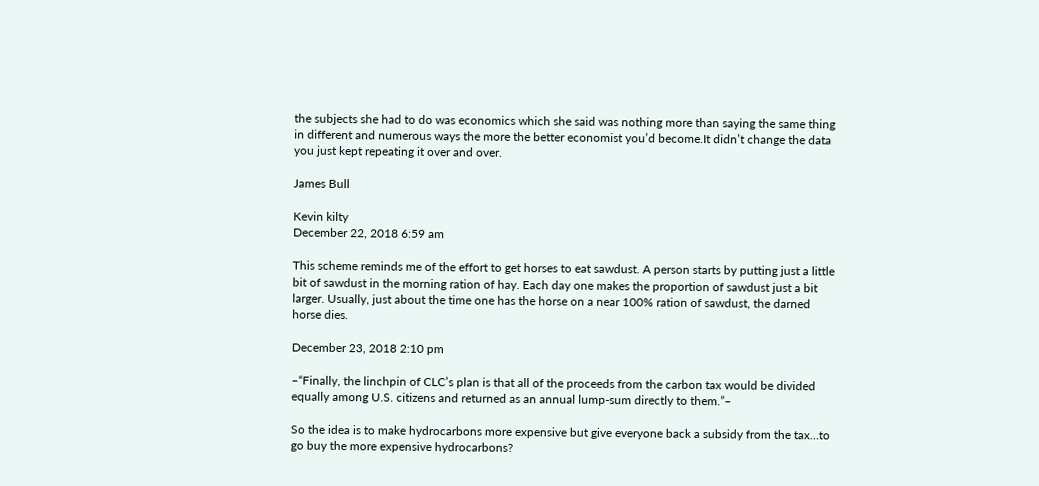the subjects she had to do was economics which she said was nothing more than saying the same thing in different and numerous ways the more the better economist you’d become.It didn’t change the data you just kept repeating it over and over.

James Bull

Kevin kilty
December 22, 2018 6:59 am

This scheme reminds me of the effort to get horses to eat sawdust. A person starts by putting just a little bit of sawdust in the morning ration of hay. Each day one makes the proportion of sawdust just a bit larger. Usually, just about the time one has the horse on a near 100% ration of sawdust, the darned horse dies.

December 23, 2018 2:10 pm

–“Finally, the linchpin of CLC’s plan is that all of the proceeds from the carbon tax would be divided equally among U.S. citizens and returned as an annual lump-sum directly to them.”–

So the idea is to make hydrocarbons more expensive but give everyone back a subsidy from the tax…to go buy the more expensive hydrocarbons?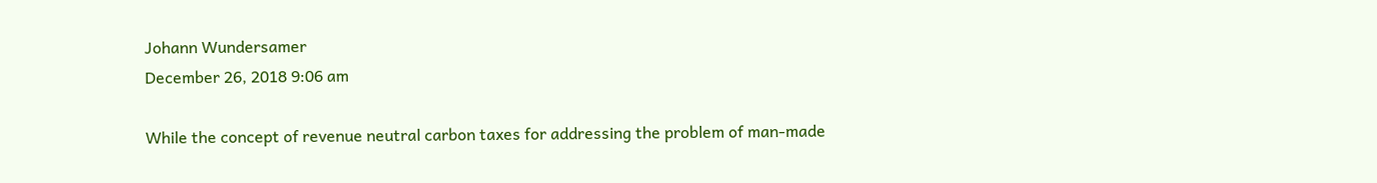Johann Wundersamer
December 26, 2018 9:06 am

While the concept of revenue neutral carbon taxes for addressing the problem of man-made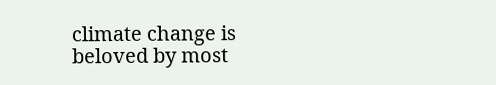climate change is beloved by most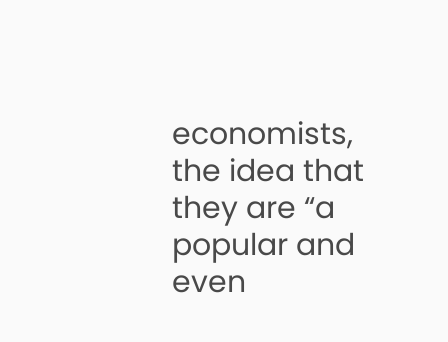economists, the idea that they are “a popular and even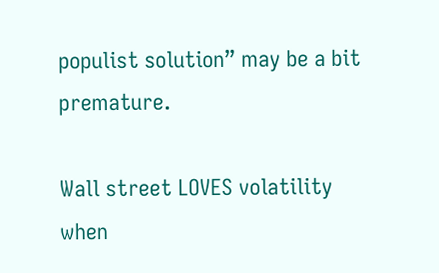populist solution” may be a bit premature.

Wall street LOVES volatility when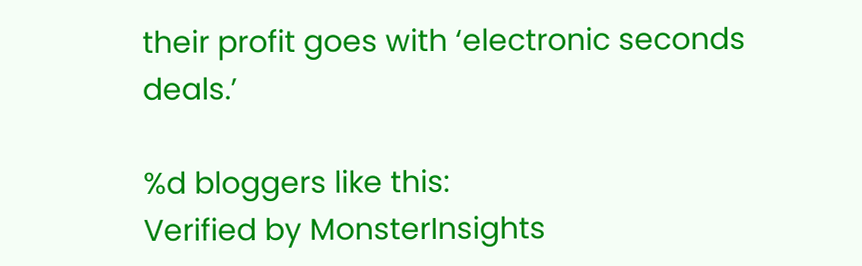their profit goes with ‘electronic seconds deals.’

%d bloggers like this:
Verified by MonsterInsights